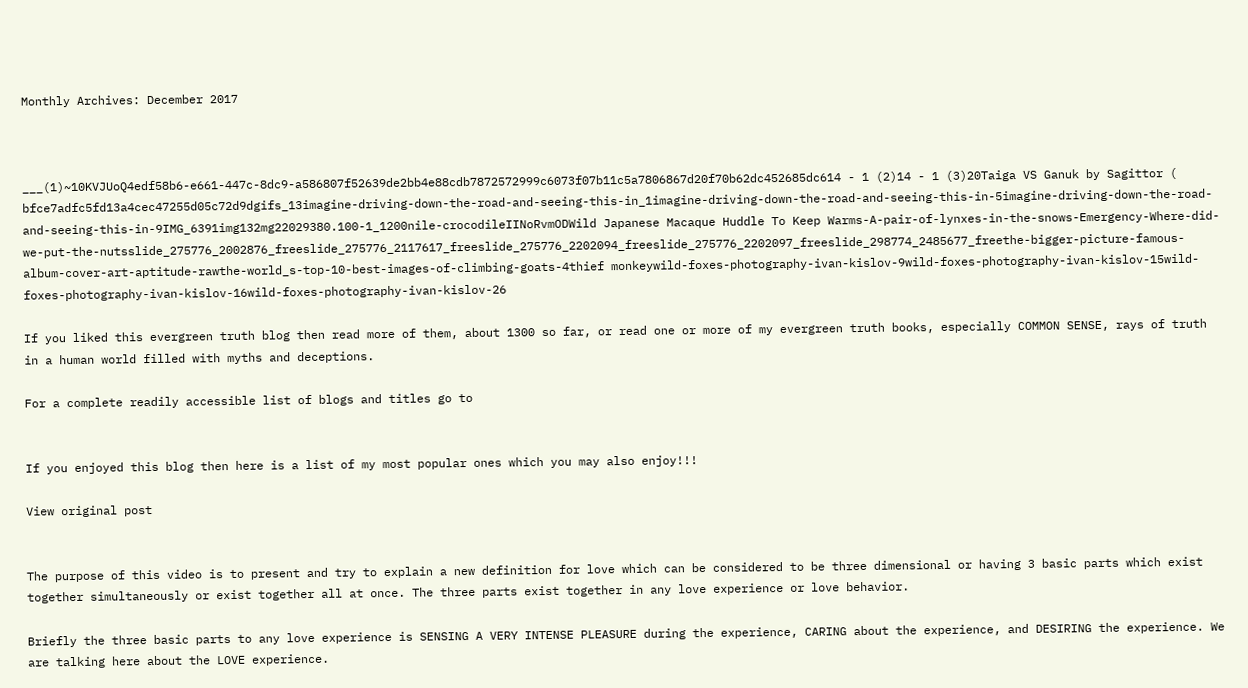Monthly Archives: December 2017



___(1)~10KVJUoQ4edf58b6-e661-447c-8dc9-a586807f52639de2bb4e88cdb7872572999c6073f07b11c5a7806867d20f70b62dc452685dc614 - 1 (2)14 - 1 (3)20Taiga VS Ganuk by Sagittor ( bfce7adfc5fd13a4cec47255d05c72d9dgifs_13imagine-driving-down-the-road-and-seeing-this-in_1imagine-driving-down-the-road-and-seeing-this-in-5imagine-driving-down-the-road-and-seeing-this-in-9IMG_6391img132mg22029380.100-1_1200nile-crocodileIINoRvmODWild Japanese Macaque Huddle To Keep Warms-A-pair-of-lynxes-in-the-snows-Emergency-Where-did-we-put-the-nutsslide_275776_2002876_freeslide_275776_2117617_freeslide_275776_2202094_freeslide_275776_2202097_freeslide_298774_2485677_freethe-bigger-picture-famous-album-cover-art-aptitude-rawthe-world_s-top-10-best-images-of-climbing-goats-4thief monkeywild-foxes-photography-ivan-kislov-9wild-foxes-photography-ivan-kislov-15wild-foxes-photography-ivan-kislov-16wild-foxes-photography-ivan-kislov-26

If you liked this evergreen truth blog then read more of them, about 1300 so far, or read one or more of my evergreen truth books, especially COMMON SENSE, rays of truth in a human world filled with myths and deceptions.

For a complete readily accessible list of blogs and titles go to


If you enjoyed this blog then here is a list of my most popular ones which you may also enjoy!!!

View original post


The purpose of this video is to present and try to explain a new definition for love which can be considered to be three dimensional or having 3 basic parts which exist together simultaneously or exist together all at once. The three parts exist together in any love experience or love behavior.

Briefly the three basic parts to any love experience is SENSING A VERY INTENSE PLEASURE during the experience, CARING about the experience, and DESIRING the experience. We are talking here about the LOVE experience.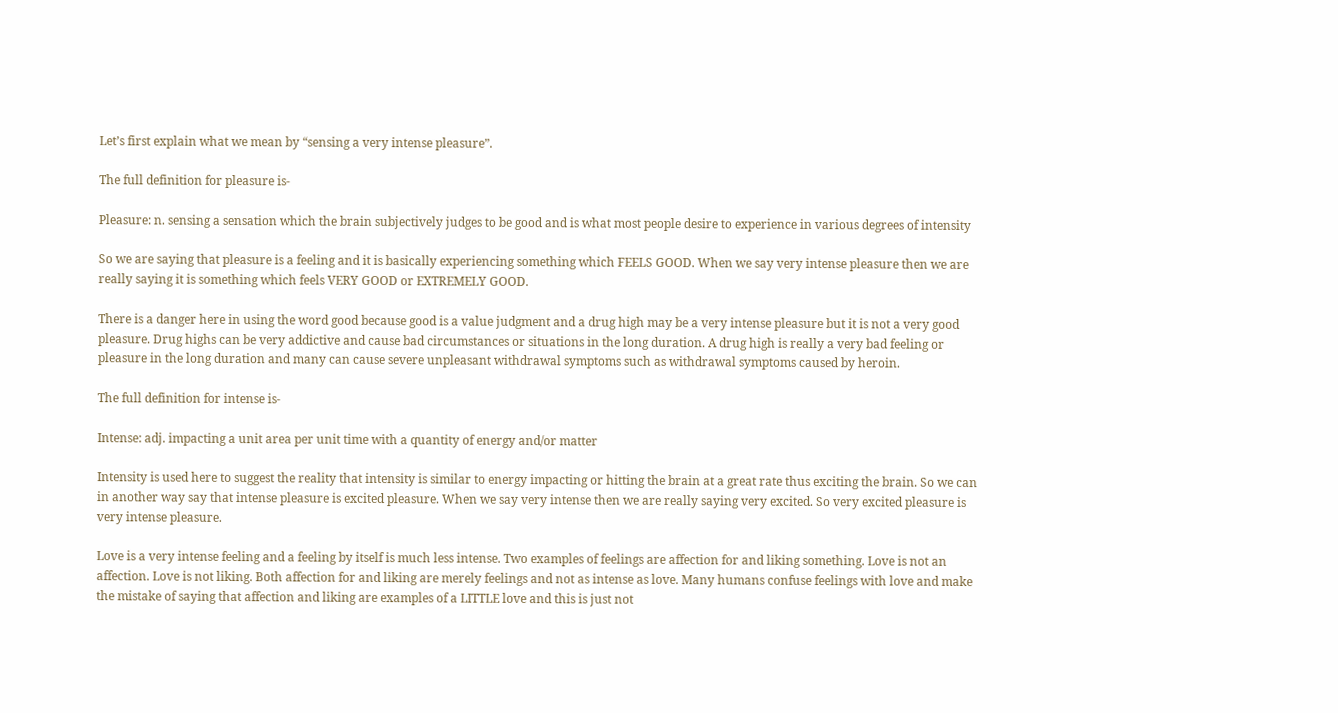Let’s first explain what we mean by “sensing a very intense pleasure”.

The full definition for pleasure is-

Pleasure: n. sensing a sensation which the brain subjectively judges to be good and is what most people desire to experience in various degrees of intensity

So we are saying that pleasure is a feeling and it is basically experiencing something which FEELS GOOD. When we say very intense pleasure then we are really saying it is something which feels VERY GOOD or EXTREMELY GOOD.

There is a danger here in using the word good because good is a value judgment and a drug high may be a very intense pleasure but it is not a very good pleasure. Drug highs can be very addictive and cause bad circumstances or situations in the long duration. A drug high is really a very bad feeling or pleasure in the long duration and many can cause severe unpleasant withdrawal symptoms such as withdrawal symptoms caused by heroin.

The full definition for intense is-

Intense: adj. impacting a unit area per unit time with a quantity of energy and/or matter

Intensity is used here to suggest the reality that intensity is similar to energy impacting or hitting the brain at a great rate thus exciting the brain. So we can in another way say that intense pleasure is excited pleasure. When we say very intense then we are really saying very excited. So very excited pleasure is very intense pleasure.

Love is a very intense feeling and a feeling by itself is much less intense. Two examples of feelings are affection for and liking something. Love is not an affection. Love is not liking. Both affection for and liking are merely feelings and not as intense as love. Many humans confuse feelings with love and make the mistake of saying that affection and liking are examples of a LITTLE love and this is just not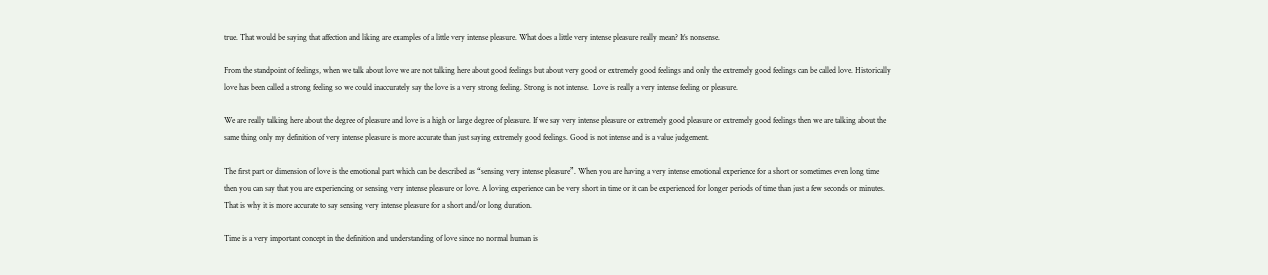true. That would be saying that affection and liking are examples of a little very intense pleasure. What does a little very intense pleasure really mean? It’s nonsense.

From the standpoint of feelings, when we talk about love we are not talking here about good feelings but about very good or extremely good feelings and only the extremely good feelings can be called love. Historically love has been called a strong feeling so we could inaccurately say the love is a very strong feeling. Strong is not intense.  Love is really a very intense feeling or pleasure.

We are really talking here about the degree of pleasure and love is a high or large degree of pleasure. If we say very intense pleasure or extremely good pleasure or extremely good feelings then we are talking about the same thing only my definition of very intense pleasure is more accurate than just saying extremely good feelings. Good is not intense and is a value judgement.

The first part or dimension of love is the emotional part which can be described as “sensing very intense pleasure”. When you are having a very intense emotional experience for a short or sometimes even long time then you can say that you are experiencing or sensing very intense pleasure or love. A loving experience can be very short in time or it can be experienced for longer periods of time than just a few seconds or minutes. That is why it is more accurate to say sensing very intense pleasure for a short and/or long duration.

Time is a very important concept in the definition and understanding of love since no normal human is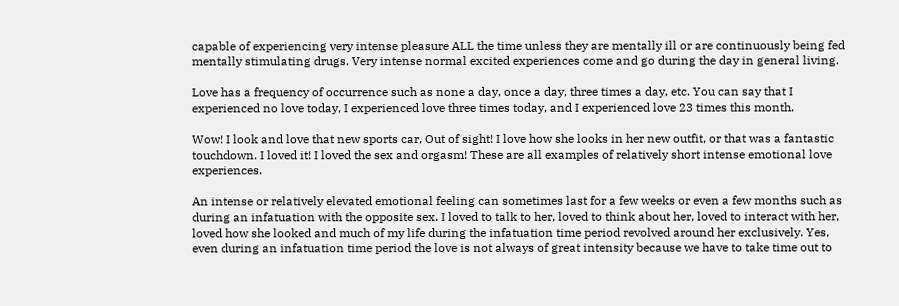capable of experiencing very intense pleasure ALL the time unless they are mentally ill or are continuously being fed mentally stimulating drugs. Very intense normal excited experiences come and go during the day in general living.

Love has a frequency of occurrence such as none a day, once a day, three times a day, etc. You can say that I experienced no love today, I experienced love three times today, and I experienced love 23 times this month.

Wow! I look and love that new sports car, Out of sight! I love how she looks in her new outfit, or that was a fantastic touchdown. I loved it! I loved the sex and orgasm! These are all examples of relatively short intense emotional love experiences.

An intense or relatively elevated emotional feeling can sometimes last for a few weeks or even a few months such as during an infatuation with the opposite sex. I loved to talk to her, loved to think about her, loved to interact with her, loved how she looked and much of my life during the infatuation time period revolved around her exclusively. Yes, even during an infatuation time period the love is not always of great intensity because we have to take time out to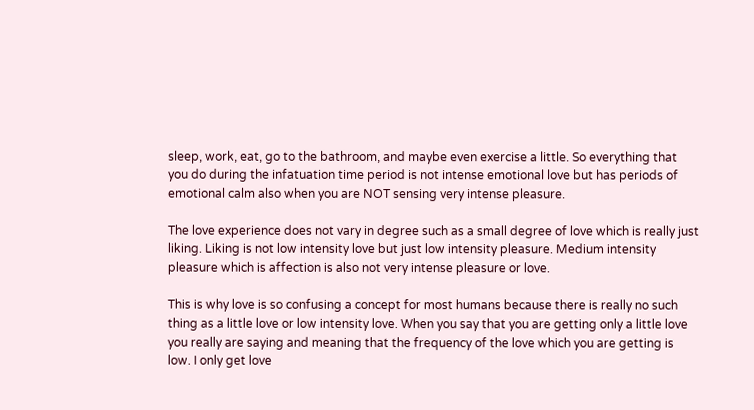sleep, work, eat, go to the bathroom, and maybe even exercise a little. So everything that you do during the infatuation time period is not intense emotional love but has periods of emotional calm also when you are NOT sensing very intense pleasure.

The love experience does not vary in degree such as a small degree of love which is really just liking. Liking is not low intensity love but just low intensity pleasure. Medium intensity pleasure which is affection is also not very intense pleasure or love.

This is why love is so confusing a concept for most humans because there is really no such thing as a little love or low intensity love. When you say that you are getting only a little love you really are saying and meaning that the frequency of the love which you are getting is low. I only get love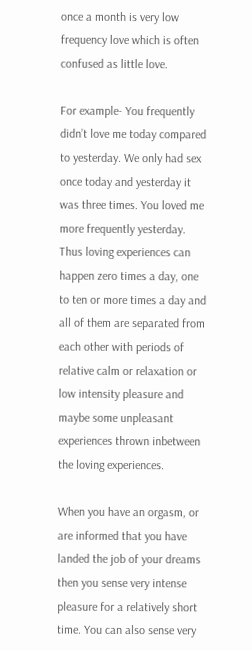once a month is very low frequency love which is often confused as little love.

For example- You frequently didn’t love me today compared to yesterday. We only had sex once today and yesterday it was three times. You loved me more frequently yesterday. Thus loving experiences can happen zero times a day, one to ten or more times a day and all of them are separated from each other with periods of relative calm or relaxation or low intensity pleasure and maybe some unpleasant experiences thrown inbetween the loving experiences.

When you have an orgasm, or are informed that you have landed the job of your dreams then you sense very intense pleasure for a relatively short time. You can also sense very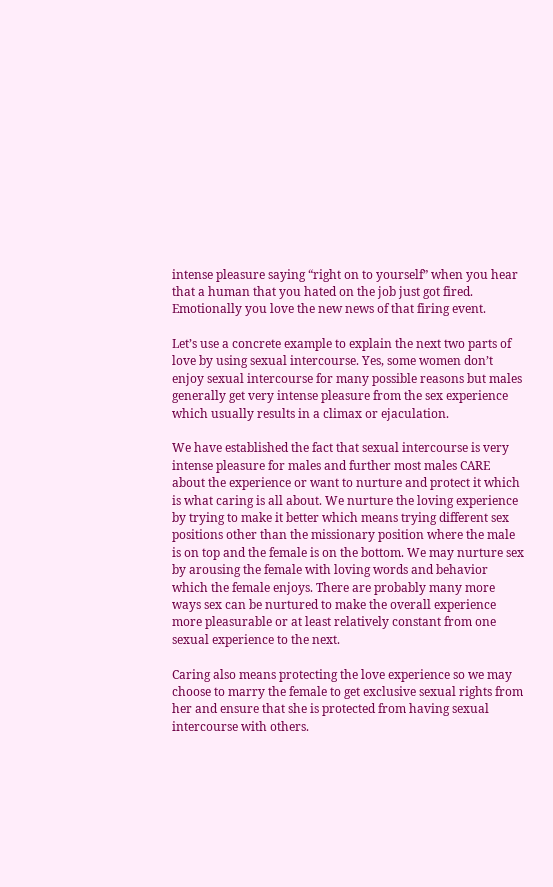intense pleasure saying “right on to yourself” when you hear that a human that you hated on the job just got fired. Emotionally you love the new news of that firing event.

Let’s use a concrete example to explain the next two parts of love by using sexual intercourse. Yes, some women don’t enjoy sexual intercourse for many possible reasons but males generally get very intense pleasure from the sex experience which usually results in a climax or ejaculation.

We have established the fact that sexual intercourse is very intense pleasure for males and further most males CARE about the experience or want to nurture and protect it which is what caring is all about. We nurture the loving experience by trying to make it better which means trying different sex positions other than the missionary position where the male is on top and the female is on the bottom. We may nurture sex by arousing the female with loving words and behavior which the female enjoys. There are probably many more ways sex can be nurtured to make the overall experience more pleasurable or at least relatively constant from one sexual experience to the next.

Caring also means protecting the love experience so we may choose to marry the female to get exclusive sexual rights from her and ensure that she is protected from having sexual intercourse with others.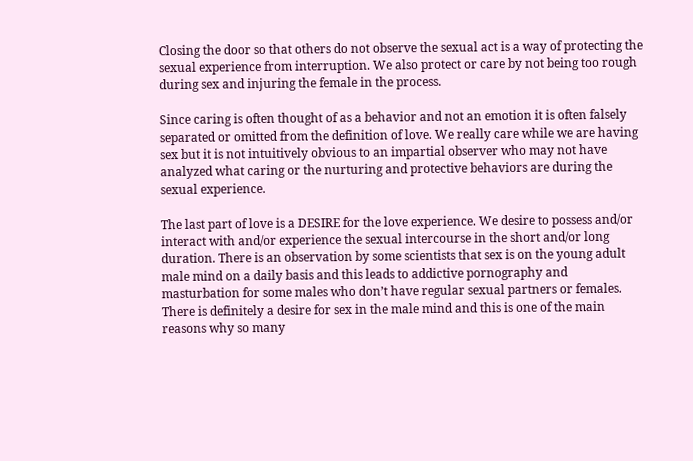Closing the door so that others do not observe the sexual act is a way of protecting the sexual experience from interruption. We also protect or care by not being too rough during sex and injuring the female in the process.

Since caring is often thought of as a behavior and not an emotion it is often falsely separated or omitted from the definition of love. We really care while we are having sex but it is not intuitively obvious to an impartial observer who may not have analyzed what caring or the nurturing and protective behaviors are during the sexual experience.

The last part of love is a DESIRE for the love experience. We desire to possess and/or interact with and/or experience the sexual intercourse in the short and/or long duration. There is an observation by some scientists that sex is on the young adult male mind on a daily basis and this leads to addictive pornography and masturbation for some males who don’t have regular sexual partners or females. There is definitely a desire for sex in the male mind and this is one of the main reasons why so many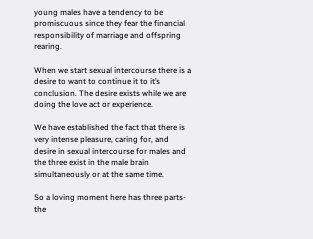young males have a tendency to be promiscuous since they fear the financial responsibility of marriage and offspring rearing.

When we start sexual intercourse there is a desire to want to continue it to it’s conclusion. The desire exists while we are doing the love act or experience.

We have established the fact that there is very intense pleasure, caring for, and desire in sexual intercourse for males and the three exist in the male brain simultaneously or at the same time.

So a loving moment here has three parts- the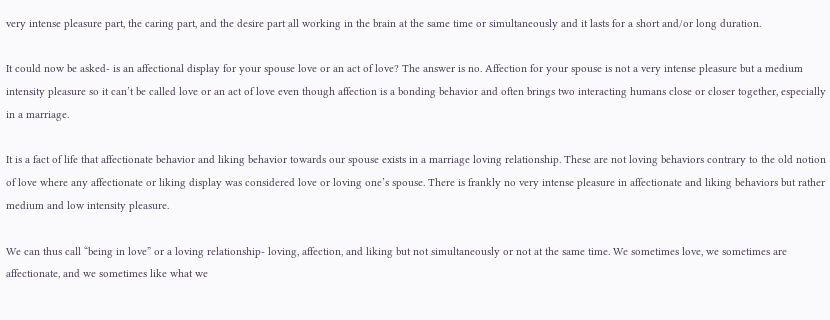very intense pleasure part, the caring part, and the desire part all working in the brain at the same time or simultaneously and it lasts for a short and/or long duration.

It could now be asked- is an affectional display for your spouse love or an act of love? The answer is no. Affection for your spouse is not a very intense pleasure but a medium intensity pleasure so it can’t be called love or an act of love even though affection is a bonding behavior and often brings two interacting humans close or closer together, especially in a marriage.

It is a fact of life that affectionate behavior and liking behavior towards our spouse exists in a marriage loving relationship. These are not loving behaviors contrary to the old notion of love where any affectionate or liking display was considered love or loving one’s spouse. There is frankly no very intense pleasure in affectionate and liking behaviors but rather medium and low intensity pleasure.

We can thus call “being in love” or a loving relationship- loving, affection, and liking but not simultaneously or not at the same time. We sometimes love, we sometimes are affectionate, and we sometimes like what we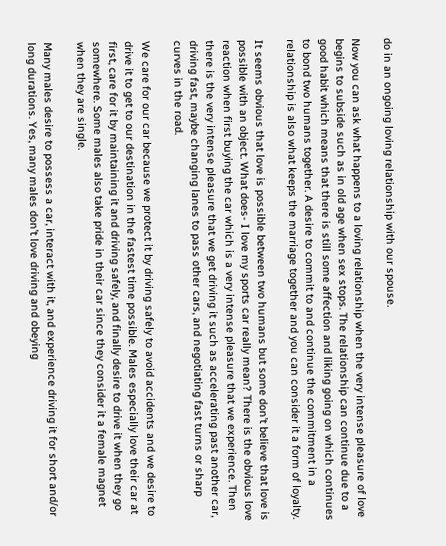do in an ongoing loving relationship with our spouse.

Now you can ask what happens to a loving relationship when the very intense pleasure of love begins to subside such as in old age when sex stops. The relationship can continue due to a good habit which means that there is still some affection and liking going on which continues to bond two humans together. A desire to commit to and continue the commitment in a relationship is also what keeps the marriage together and you can consider it a form of loyalty.

It seems obvious that love is possible between two humans but some don’t believe that love is possible with an object. What does- I love my sports car really mean? There is the obvious love reaction when first buying the car which is a very intense pleasure that we experience. Then there is the very intense pleasure that we get driving it such as accelerating past another car, driving fast, maybe changing lanes to pass other cars, and negotiating fast turns or sharp curves in the road.

We care for our car because we protect it by driving safely to avoid accidents and we desire to drive it to get to our destination in the fastest time possible. Males especially love their car at first, care for it by maintaining it and driving safely, and finally desire to drive it when they go somewhere. Some males also take pride in their car since they consider it a female magnet when they are single.

Many males desire to possess a car, interact with it, and experience driving it for short and/or long durations. Yes, many males don’t love driving and obeying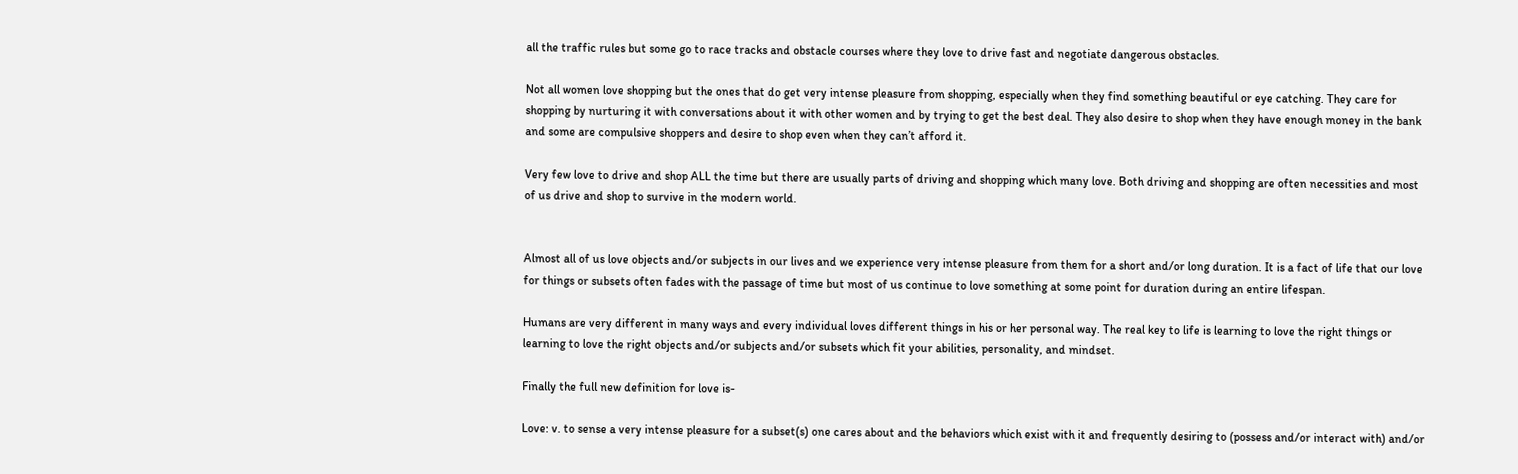all the traffic rules but some go to race tracks and obstacle courses where they love to drive fast and negotiate dangerous obstacles.

Not all women love shopping but the ones that do get very intense pleasure from shopping, especially when they find something beautiful or eye catching. They care for shopping by nurturing it with conversations about it with other women and by trying to get the best deal. They also desire to shop when they have enough money in the bank and some are compulsive shoppers and desire to shop even when they can’t afford it.

Very few love to drive and shop ALL the time but there are usually parts of driving and shopping which many love. Both driving and shopping are often necessities and most of us drive and shop to survive in the modern world.


Almost all of us love objects and/or subjects in our lives and we experience very intense pleasure from them for a short and/or long duration. It is a fact of life that our love for things or subsets often fades with the passage of time but most of us continue to love something at some point for duration during an entire lifespan.

Humans are very different in many ways and every individual loves different things in his or her personal way. The real key to life is learning to love the right things or learning to love the right objects and/or subjects and/or subsets which fit your abilities, personality, and mindset.

Finally the full new definition for love is-

Love: v. to sense a very intense pleasure for a subset(s) one cares about and the behaviors which exist with it and frequently desiring to (possess and/or interact with) and/or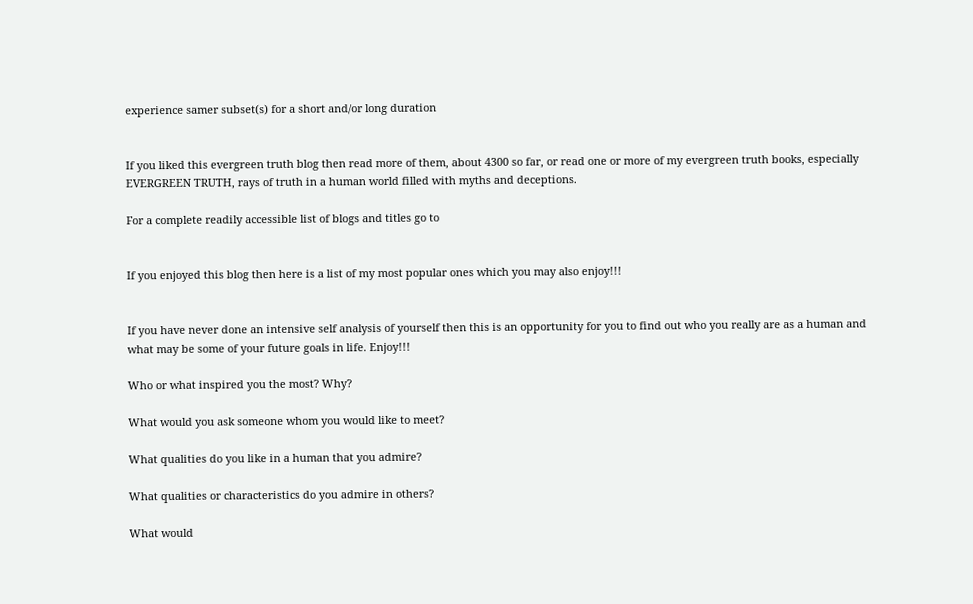experience samer subset(s) for a short and/or long duration


If you liked this evergreen truth blog then read more of them, about 4300 so far, or read one or more of my evergreen truth books, especially EVERGREEN TRUTH, rays of truth in a human world filled with myths and deceptions.

For a complete readily accessible list of blogs and titles go to


If you enjoyed this blog then here is a list of my most popular ones which you may also enjoy!!!


If you have never done an intensive self analysis of yourself then this is an opportunity for you to find out who you really are as a human and what may be some of your future goals in life. Enjoy!!!

Who or what inspired you the most? Why?

What would you ask someone whom you would like to meet?

What qualities do you like in a human that you admire?

What qualities or characteristics do you admire in others?

What would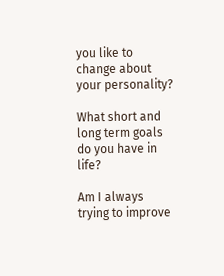you like to change about your personality?

What short and long term goals do you have in life?

Am I always trying to improve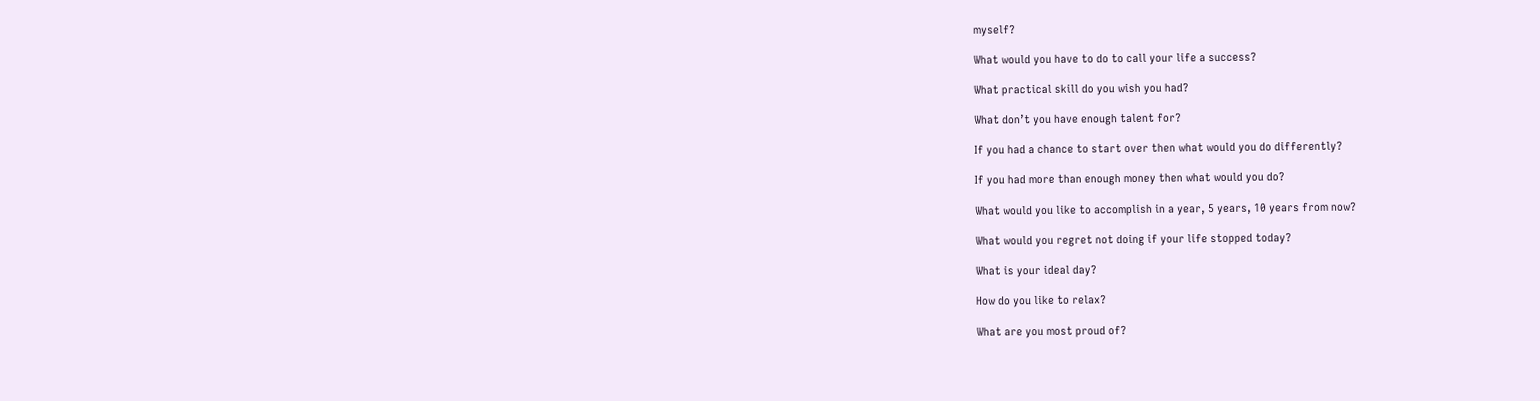myself?

What would you have to do to call your life a success?

What practical skill do you wish you had?

What don’t you have enough talent for?

If you had a chance to start over then what would you do differently?

If you had more than enough money then what would you do?

What would you like to accomplish in a year, 5 years, 10 years from now?

What would you regret not doing if your life stopped today?

What is your ideal day?

How do you like to relax?

What are you most proud of?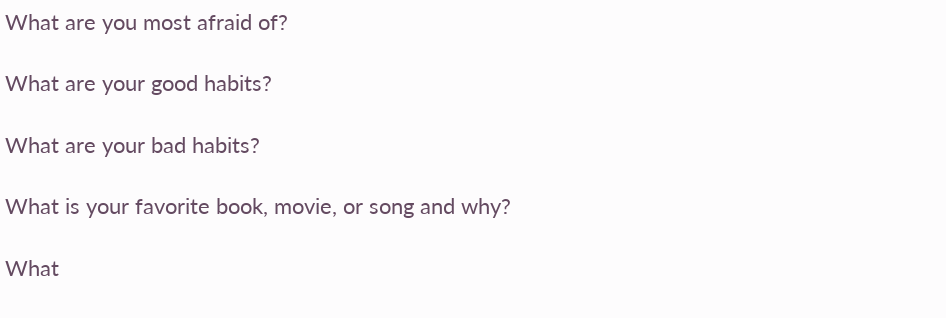What are you most afraid of?

What are your good habits?

What are your bad habits?

What is your favorite book, movie, or song and why?

What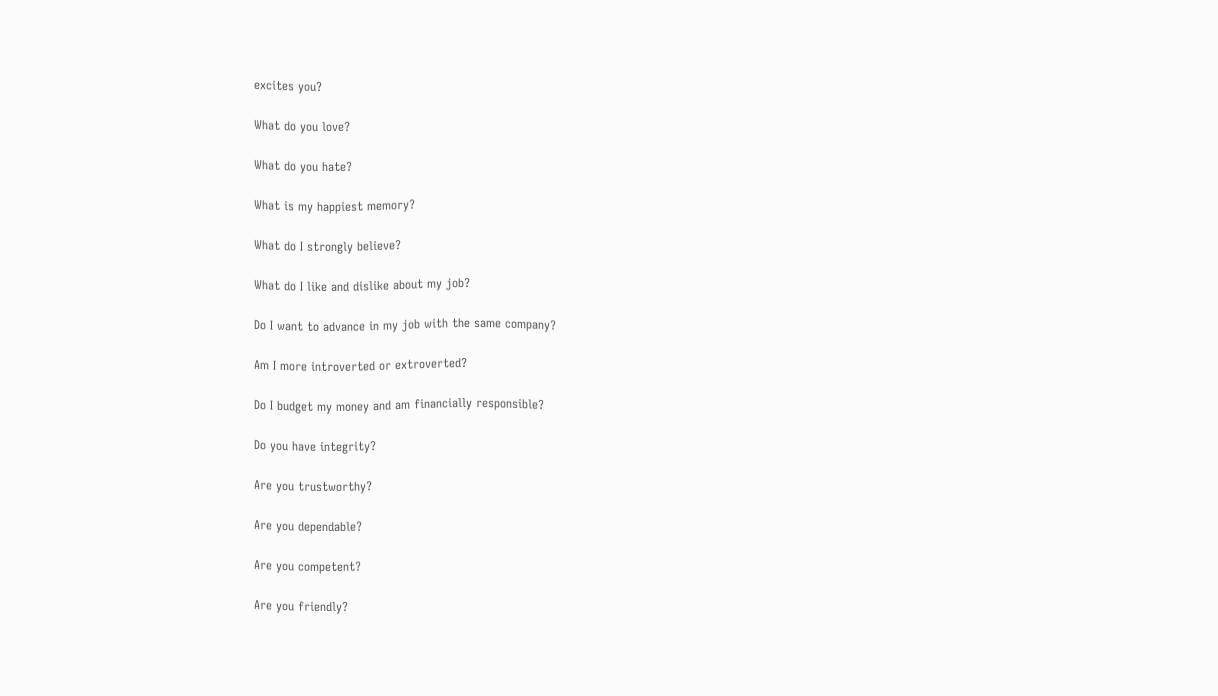excites you?

What do you love?

What do you hate?

What is my happiest memory?

What do I strongly believe?

What do I like and dislike about my job?

Do I want to advance in my job with the same company?

Am I more introverted or extroverted?

Do I budget my money and am financially responsible?

Do you have integrity?

Are you trustworthy?

Are you dependable?

Are you competent?

Are you friendly?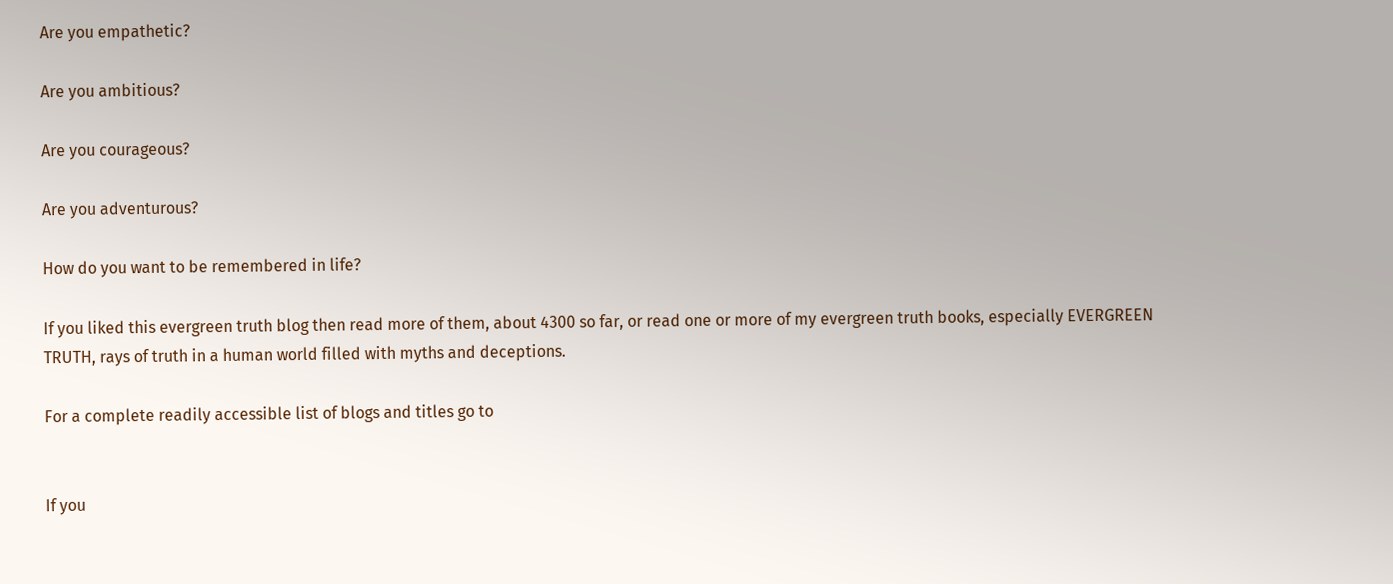Are you empathetic?

Are you ambitious?

Are you courageous?

Are you adventurous?

How do you want to be remembered in life?

If you liked this evergreen truth blog then read more of them, about 4300 so far, or read one or more of my evergreen truth books, especially EVERGREEN TRUTH, rays of truth in a human world filled with myths and deceptions.

For a complete readily accessible list of blogs and titles go to


If you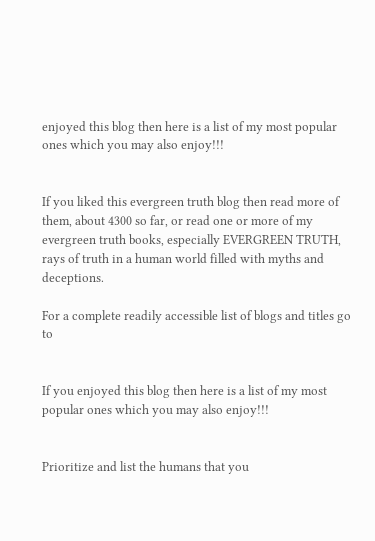enjoyed this blog then here is a list of my most popular ones which you may also enjoy!!!


If you liked this evergreen truth blog then read more of them, about 4300 so far, or read one or more of my evergreen truth books, especially EVERGREEN TRUTH, rays of truth in a human world filled with myths and deceptions.

For a complete readily accessible list of blogs and titles go to


If you enjoyed this blog then here is a list of my most popular ones which you may also enjoy!!!


Prioritize and list the humans that you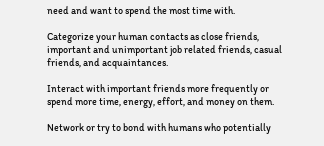need and want to spend the most time with.

Categorize your human contacts as close friends, important and unimportant job related friends, casual friends, and acquaintances.

Interact with important friends more frequently or spend more time, energy, effort, and money on them.

Network or try to bond with humans who potentially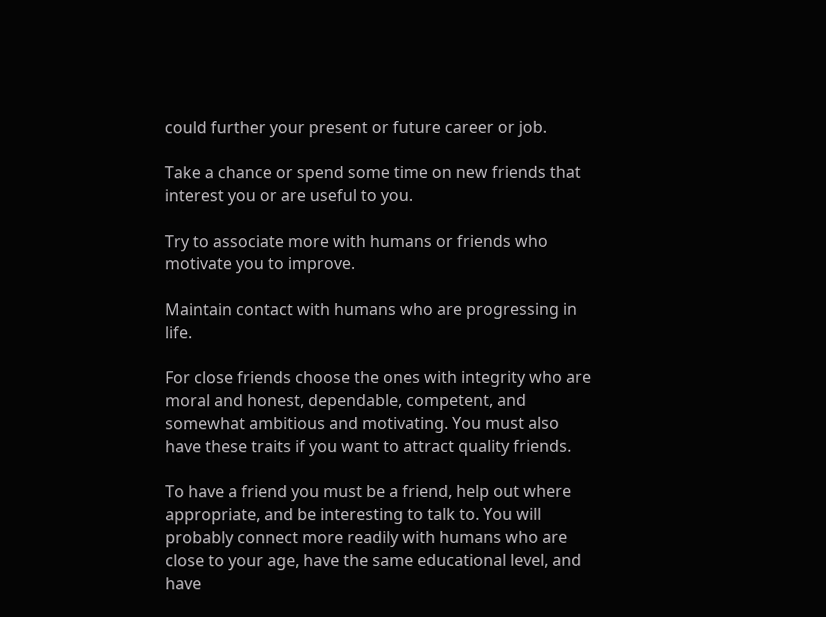could further your present or future career or job.

Take a chance or spend some time on new friends that interest you or are useful to you.

Try to associate more with humans or friends who motivate you to improve.

Maintain contact with humans who are progressing in life.

For close friends choose the ones with integrity who are moral and honest, dependable, competent, and somewhat ambitious and motivating. You must also have these traits if you want to attract quality friends.

To have a friend you must be a friend, help out where appropriate, and be interesting to talk to. You will probably connect more readily with humans who are close to your age, have the same educational level, and have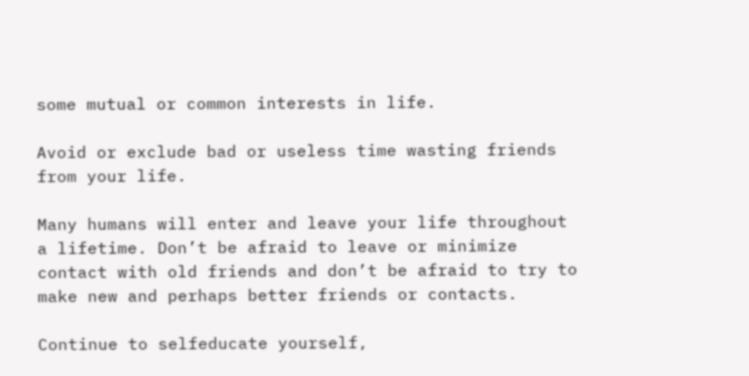some mutual or common interests in life.

Avoid or exclude bad or useless time wasting friends from your life.

Many humans will enter and leave your life throughout a lifetime. Don’t be afraid to leave or minimize contact with old friends and don’t be afraid to try to make new and perhaps better friends or contacts.

Continue to selfeducate yourself,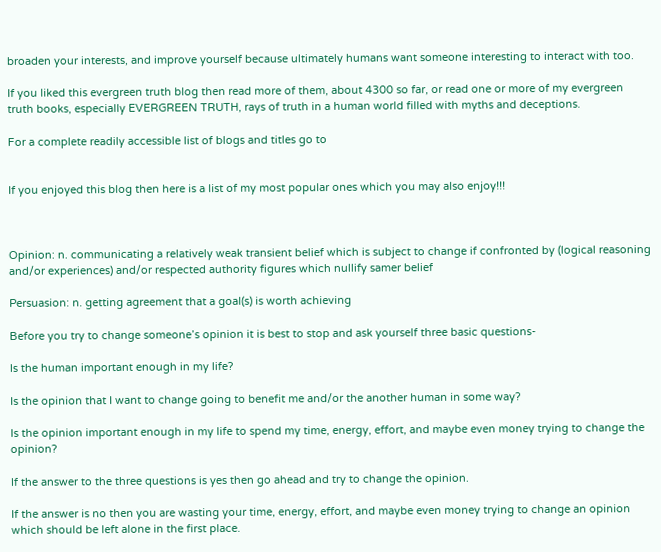broaden your interests, and improve yourself because ultimately humans want someone interesting to interact with too.

If you liked this evergreen truth blog then read more of them, about 4300 so far, or read one or more of my evergreen truth books, especially EVERGREEN TRUTH, rays of truth in a human world filled with myths and deceptions.

For a complete readily accessible list of blogs and titles go to


If you enjoyed this blog then here is a list of my most popular ones which you may also enjoy!!!



Opinion: n. communicating a relatively weak transient belief which is subject to change if confronted by (logical reasoning and/or experiences) and/or respected authority figures which nullify samer belief

Persuasion: n. getting agreement that a goal(s) is worth achieving

Before you try to change someone’s opinion it is best to stop and ask yourself three basic questions-

Is the human important enough in my life?

Is the opinion that I want to change going to benefit me and/or the another human in some way?

Is the opinion important enough in my life to spend my time, energy, effort, and maybe even money trying to change the opinion?

If the answer to the three questions is yes then go ahead and try to change the opinion.

If the answer is no then you are wasting your time, energy, effort, and maybe even money trying to change an opinion which should be left alone in the first place.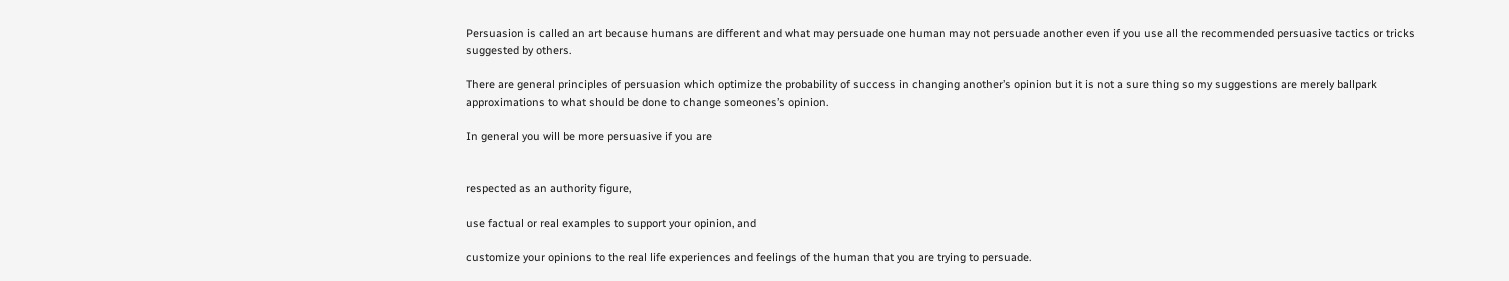Persuasion is called an art because humans are different and what may persuade one human may not persuade another even if you use all the recommended persuasive tactics or tricks suggested by others.

There are general principles of persuasion which optimize the probability of success in changing another’s opinion but it is not a sure thing so my suggestions are merely ballpark approximations to what should be done to change someones’s opinion.

In general you will be more persuasive if you are


respected as an authority figure,

use factual or real examples to support your opinion, and

customize your opinions to the real life experiences and feelings of the human that you are trying to persuade.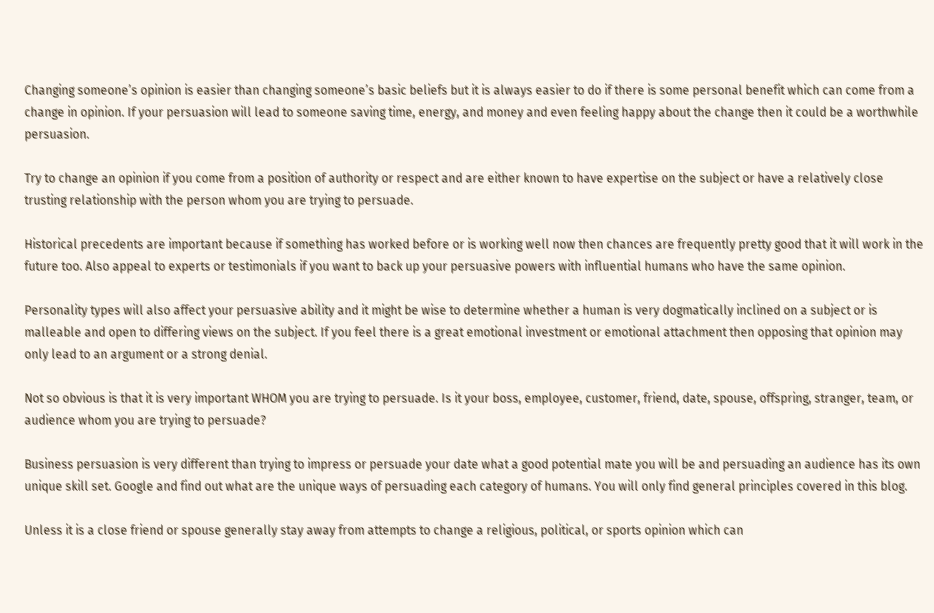Changing someone’s opinion is easier than changing someone’s basic beliefs but it is always easier to do if there is some personal benefit which can come from a change in opinion. If your persuasion will lead to someone saving time, energy, and money and even feeling happy about the change then it could be a worthwhile persuasion.

Try to change an opinion if you come from a position of authority or respect and are either known to have expertise on the subject or have a relatively close trusting relationship with the person whom you are trying to persuade.

Historical precedents are important because if something has worked before or is working well now then chances are frequently pretty good that it will work in the future too. Also appeal to experts or testimonials if you want to back up your persuasive powers with influential humans who have the same opinion.

Personality types will also affect your persuasive ability and it might be wise to determine whether a human is very dogmatically inclined on a subject or is malleable and open to differing views on the subject. If you feel there is a great emotional investment or emotional attachment then opposing that opinion may only lead to an argument or a strong denial.

Not so obvious is that it is very important WHOM you are trying to persuade. Is it your boss, employee, customer, friend, date, spouse, offspring, stranger, team, or audience whom you are trying to persuade?

Business persuasion is very different than trying to impress or persuade your date what a good potential mate you will be and persuading an audience has its own unique skill set. Google and find out what are the unique ways of persuading each category of humans. You will only find general principles covered in this blog.

Unless it is a close friend or spouse generally stay away from attempts to change a religious, political, or sports opinion which can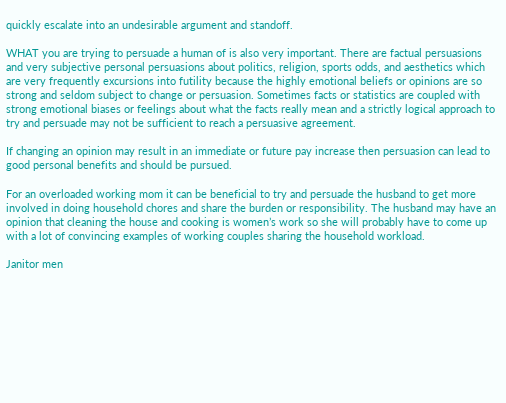quickly escalate into an undesirable argument and standoff.

WHAT you are trying to persuade a human of is also very important. There are factual persuasions and very subjective personal persuasions about politics, religion, sports odds, and aesthetics which are very frequently excursions into futility because the highly emotional beliefs or opinions are so strong and seldom subject to change or persuasion. Sometimes facts or statistics are coupled with strong emotional biases or feelings about what the facts really mean and a strictly logical approach to try and persuade may not be sufficient to reach a persuasive agreement.

If changing an opinion may result in an immediate or future pay increase then persuasion can lead to good personal benefits and should be pursued.

For an overloaded working mom it can be beneficial to try and persuade the husband to get more involved in doing household chores and share the burden or responsibility. The husband may have an opinion that cleaning the house and cooking is women’s work so she will probably have to come up with a lot of convincing examples of working couples sharing the household workload.

Janitor men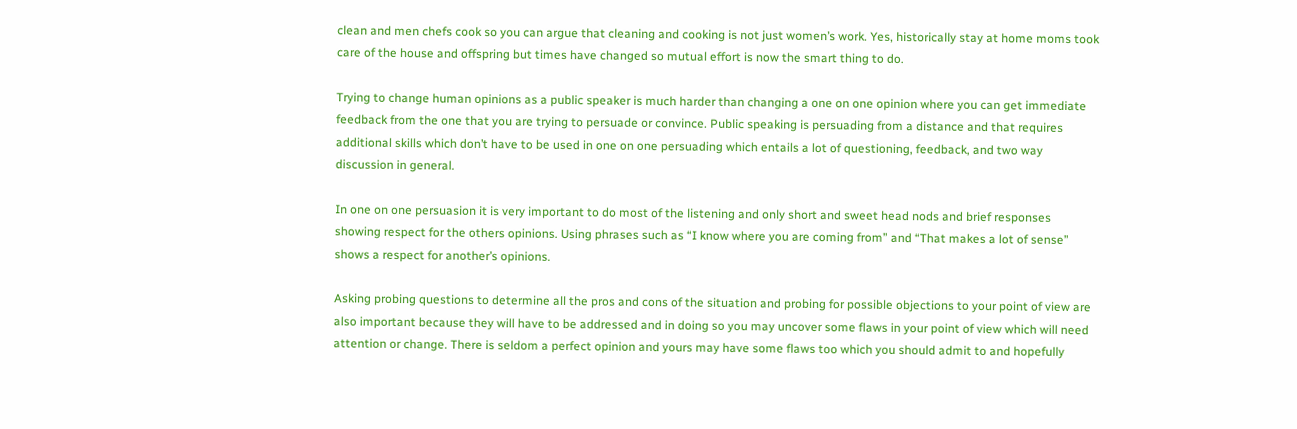clean and men chefs cook so you can argue that cleaning and cooking is not just women’s work. Yes, historically stay at home moms took care of the house and offspring but times have changed so mutual effort is now the smart thing to do.

Trying to change human opinions as a public speaker is much harder than changing a one on one opinion where you can get immediate feedback from the one that you are trying to persuade or convince. Public speaking is persuading from a distance and that requires additional skills which don’t have to be used in one on one persuading which entails a lot of questioning, feedback, and two way discussion in general.

In one on one persuasion it is very important to do most of the listening and only short and sweet head nods and brief responses showing respect for the others opinions. Using phrases such as “I know where you are coming from” and “That makes a lot of sense” shows a respect for another’s opinions.

Asking probing questions to determine all the pros and cons of the situation and probing for possible objections to your point of view are also important because they will have to be addressed and in doing so you may uncover some flaws in your point of view which will need attention or change. There is seldom a perfect opinion and yours may have some flaws too which you should admit to and hopefully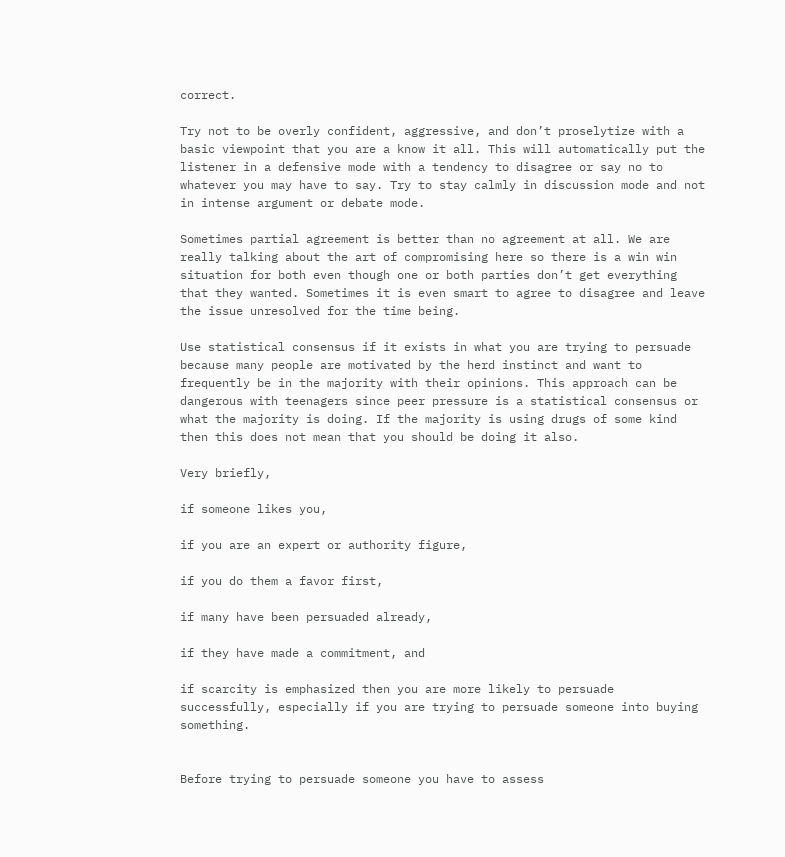correct.

Try not to be overly confident, aggressive, and don’t proselytize with a basic viewpoint that you are a know it all. This will automatically put the listener in a defensive mode with a tendency to disagree or say no to whatever you may have to say. Try to stay calmly in discussion mode and not in intense argument or debate mode.

Sometimes partial agreement is better than no agreement at all. We are really talking about the art of compromising here so there is a win win situation for both even though one or both parties don’t get everything that they wanted. Sometimes it is even smart to agree to disagree and leave the issue unresolved for the time being.

Use statistical consensus if it exists in what you are trying to persuade because many people are motivated by the herd instinct and want to frequently be in the majority with their opinions. This approach can be dangerous with teenagers since peer pressure is a statistical consensus or what the majority is doing. If the majority is using drugs of some kind then this does not mean that you should be doing it also.

Very briefly,

if someone likes you,

if you are an expert or authority figure,

if you do them a favor first,

if many have been persuaded already,

if they have made a commitment, and

if scarcity is emphasized then you are more likely to persuade successfully, especially if you are trying to persuade someone into buying something.


Before trying to persuade someone you have to assess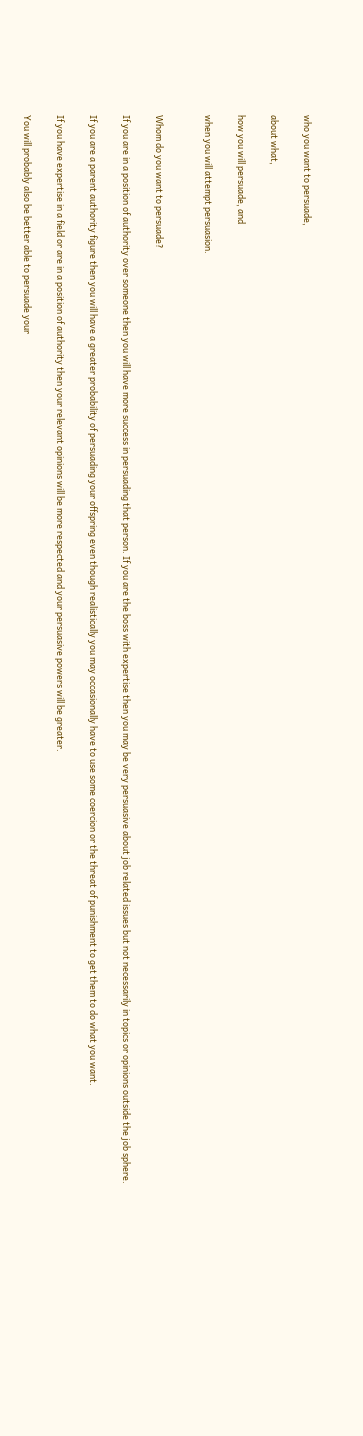who you want to persuade,

about what,

how you will persuade, and

when you will attempt persuasion.


Whom do you want to persuade?

If you are in a position of authority over someone then you will have more success in persuading that person. If you are the boss with expertise then you may be very persuasive about job related issues but not necessarily in topics or opinions outside the job sphere.

If you are a parent authority figure then you will have a greater probability of persuading your offspring even though realistically you may occasionally have to use some coercion or the threat of punishment to get them to do what you want.

If you have expertise in a field or are in a position of authority then your relevant opinions will be more respected and your persuasive powers will be greater.

You will probably also be better able to persuade your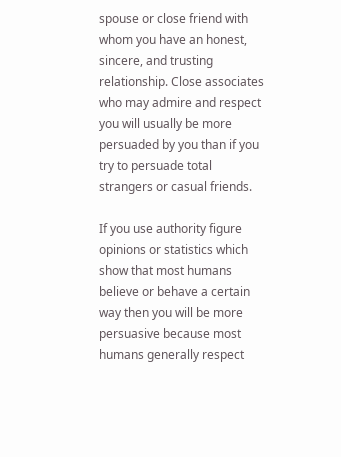spouse or close friend with whom you have an honest, sincere, and trusting relationship. Close associates who may admire and respect you will usually be more persuaded by you than if you try to persuade total strangers or casual friends.

If you use authority figure opinions or statistics which show that most humans believe or behave a certain way then you will be more persuasive because most humans generally respect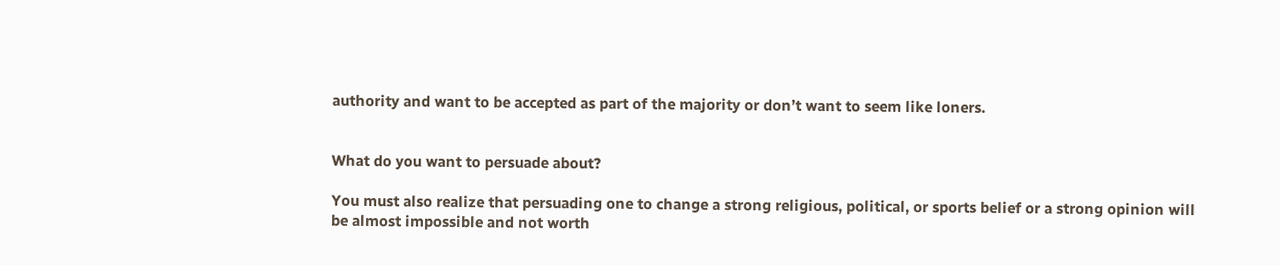authority and want to be accepted as part of the majority or don’t want to seem like loners.


What do you want to persuade about?

You must also realize that persuading one to change a strong religious, political, or sports belief or a strong opinion will be almost impossible and not worth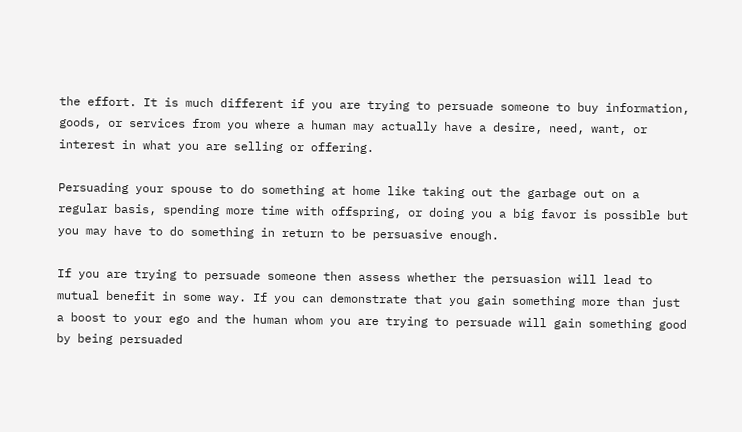the effort. It is much different if you are trying to persuade someone to buy information, goods, or services from you where a human may actually have a desire, need, want, or interest in what you are selling or offering.

Persuading your spouse to do something at home like taking out the garbage out on a regular basis, spending more time with offspring, or doing you a big favor is possible but you may have to do something in return to be persuasive enough.

If you are trying to persuade someone then assess whether the persuasion will lead to mutual benefit in some way. If you can demonstrate that you gain something more than just a boost to your ego and the human whom you are trying to persuade will gain something good by being persuaded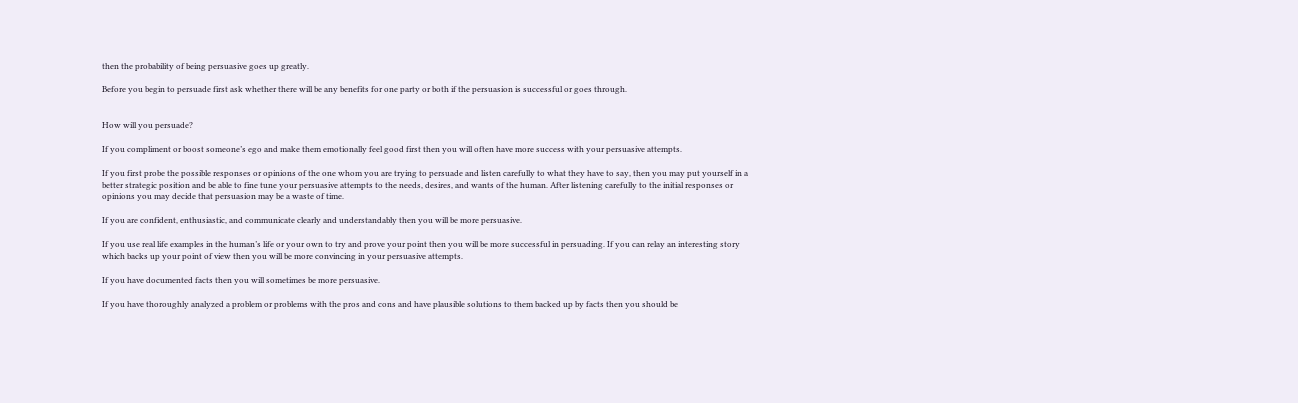then the probability of being persuasive goes up greatly.

Before you begin to persuade first ask whether there will be any benefits for one party or both if the persuasion is successful or goes through.


How will you persuade?

If you compliment or boost someone’s ego and make them emotionally feel good first then you will often have more success with your persuasive attempts.

If you first probe the possible responses or opinions of the one whom you are trying to persuade and listen carefully to what they have to say, then you may put yourself in a better strategic position and be able to fine tune your persuasive attempts to the needs, desires, and wants of the human. After listening carefully to the initial responses or opinions you may decide that persuasion may be a waste of time.

If you are confident, enthusiastic, and communicate clearly and understandably then you will be more persuasive.

If you use real life examples in the human’s life or your own to try and prove your point then you will be more successful in persuading. If you can relay an interesting story which backs up your point of view then you will be more convincing in your persuasive attempts.

If you have documented facts then you will sometimes be more persuasive.

If you have thoroughly analyzed a problem or problems with the pros and cons and have plausible solutions to them backed up by facts then you should be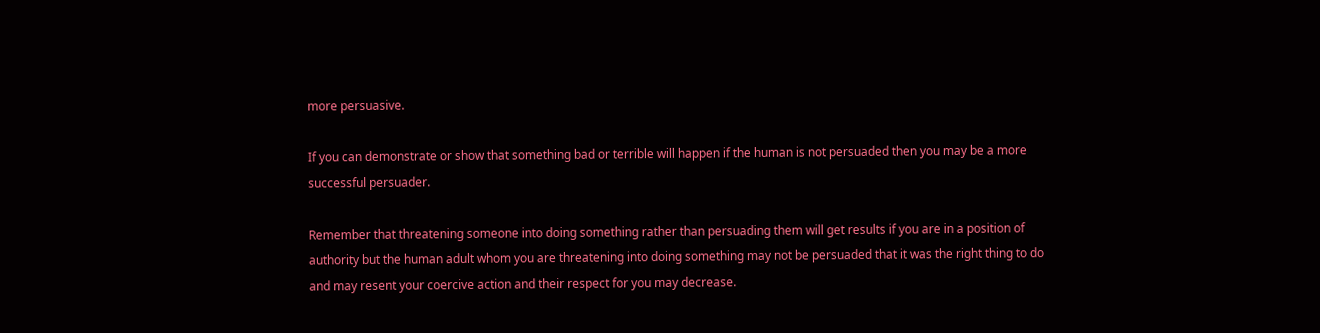more persuasive.

If you can demonstrate or show that something bad or terrible will happen if the human is not persuaded then you may be a more successful persuader.

Remember that threatening someone into doing something rather than persuading them will get results if you are in a position of authority but the human adult whom you are threatening into doing something may not be persuaded that it was the right thing to do and may resent your coercive action and their respect for you may decrease.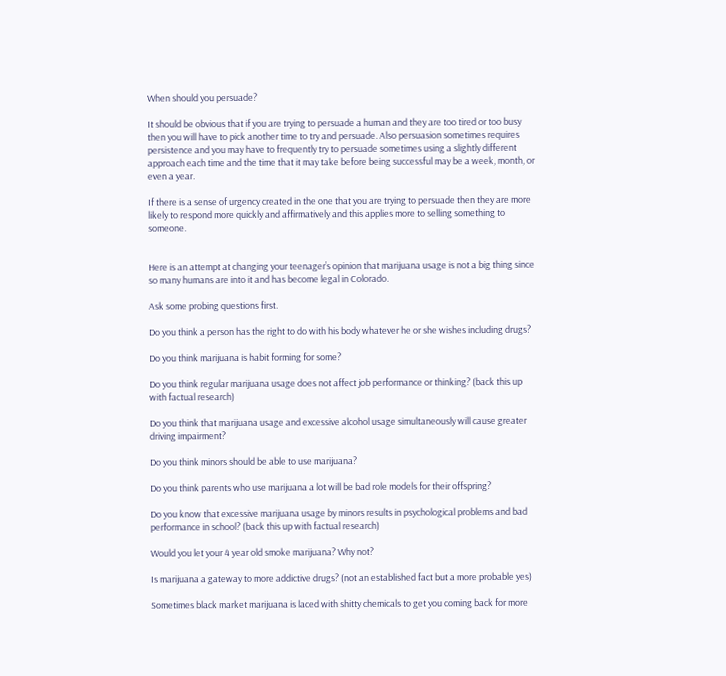When should you persuade?

It should be obvious that if you are trying to persuade a human and they are too tired or too busy then you will have to pick another time to try and persuade. Also persuasion sometimes requires persistence and you may have to frequently try to persuade sometimes using a slightly different approach each time and the time that it may take before being successful may be a week, month, or even a year.

If there is a sense of urgency created in the one that you are trying to persuade then they are more likely to respond more quickly and affirmatively and this applies more to selling something to someone.


Here is an attempt at changing your teenager’s opinion that marijuana usage is not a big thing since so many humans are into it and has become legal in Colorado.

Ask some probing questions first.

Do you think a person has the right to do with his body whatever he or she wishes including drugs?

Do you think marijuana is habit forming for some?

Do you think regular marijuana usage does not affect job performance or thinking? (back this up with factual research)

Do you think that marijuana usage and excessive alcohol usage simultaneously will cause greater driving impairment?

Do you think minors should be able to use marijuana?

Do you think parents who use marijuana a lot will be bad role models for their offspring?

Do you know that excessive marijuana usage by minors results in psychological problems and bad performance in school? (back this up with factual research)

Would you let your 4 year old smoke marijuana? Why not?

Is marijuana a gateway to more addictive drugs? (not an established fact but a more probable yes)

Sometimes black market marijuana is laced with shitty chemicals to get you coming back for more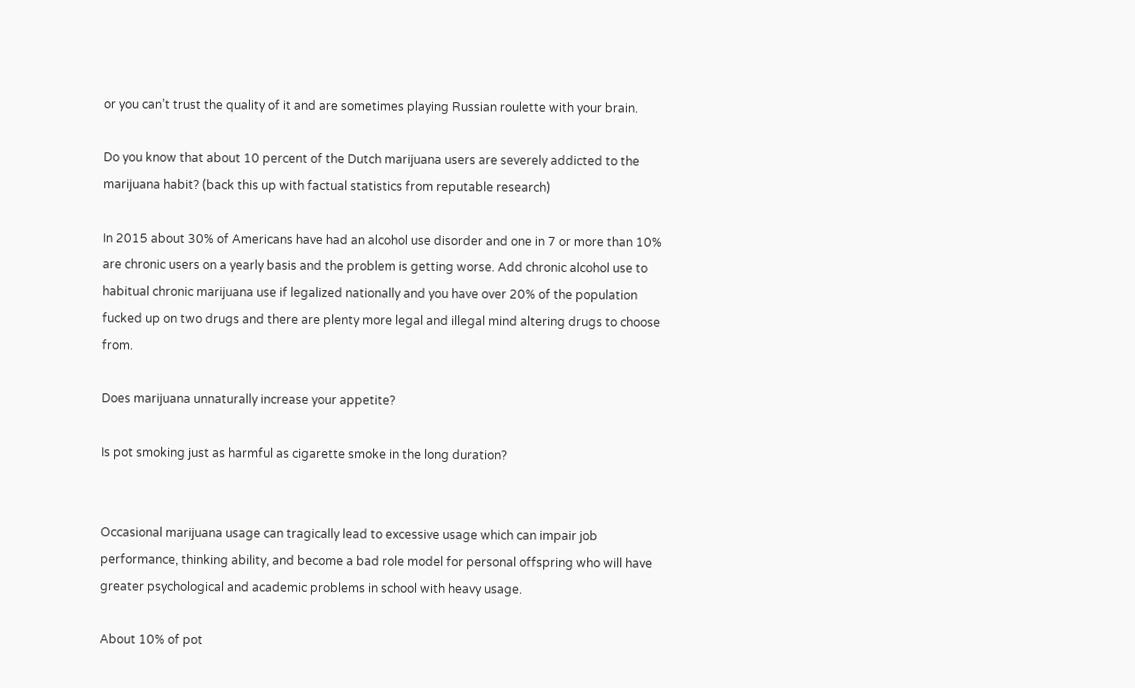or you can’t trust the quality of it and are sometimes playing Russian roulette with your brain.

Do you know that about 10 percent of the Dutch marijuana users are severely addicted to the marijuana habit? (back this up with factual statistics from reputable research)

In 2015 about 30% of Americans have had an alcohol use disorder and one in 7 or more than 10% are chronic users on a yearly basis and the problem is getting worse. Add chronic alcohol use to habitual chronic marijuana use if legalized nationally and you have over 20% of the population fucked up on two drugs and there are plenty more legal and illegal mind altering drugs to choose from.

Does marijuana unnaturally increase your appetite?

Is pot smoking just as harmful as cigarette smoke in the long duration?


Occasional marijuana usage can tragically lead to excessive usage which can impair job performance, thinking ability, and become a bad role model for personal offspring who will have greater psychological and academic problems in school with heavy usage.

About 10% of pot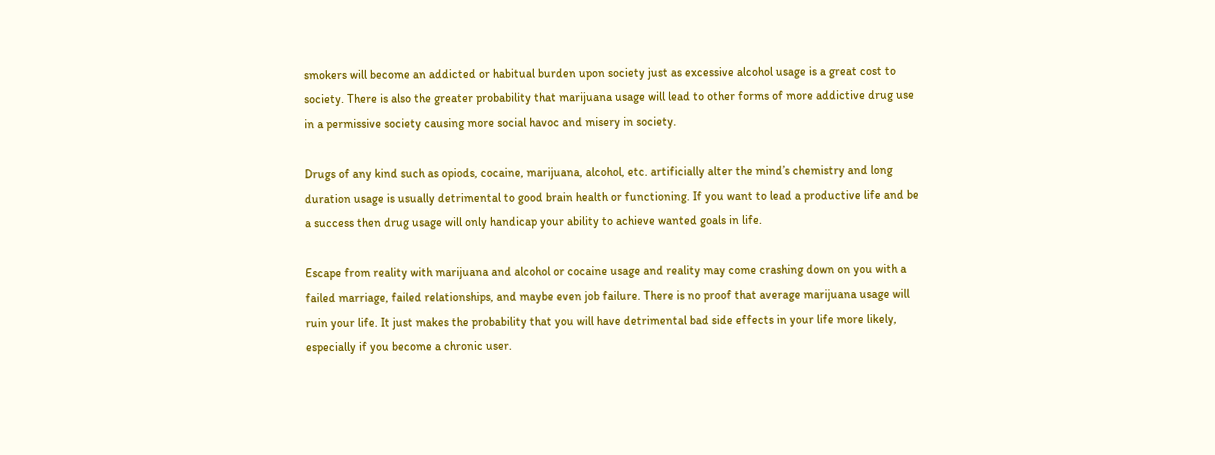smokers will become an addicted or habitual burden upon society just as excessive alcohol usage is a great cost to society. There is also the greater probability that marijuana usage will lead to other forms of more addictive drug use in a permissive society causing more social havoc and misery in society.

Drugs of any kind such as opiods, cocaine, marijuana, alcohol, etc. artificially alter the mind’s chemistry and long duration usage is usually detrimental to good brain health or functioning. If you want to lead a productive life and be a success then drug usage will only handicap your ability to achieve wanted goals in life.

Escape from reality with marijuana and alcohol or cocaine usage and reality may come crashing down on you with a failed marriage, failed relationships, and maybe even job failure. There is no proof that average marijuana usage will ruin your life. It just makes the probability that you will have detrimental bad side effects in your life more likely, especially if you become a chronic user.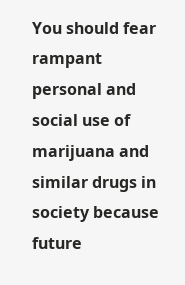You should fear rampant personal and social use of marijuana and similar drugs in society because future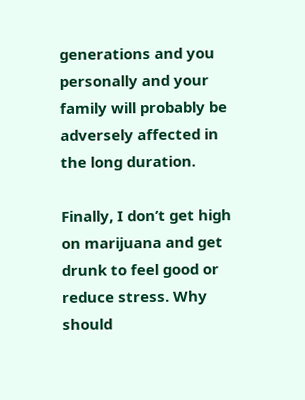generations and you personally and your family will probably be adversely affected in the long duration.

Finally, I don’t get high on marijuana and get drunk to feel good or reduce stress. Why should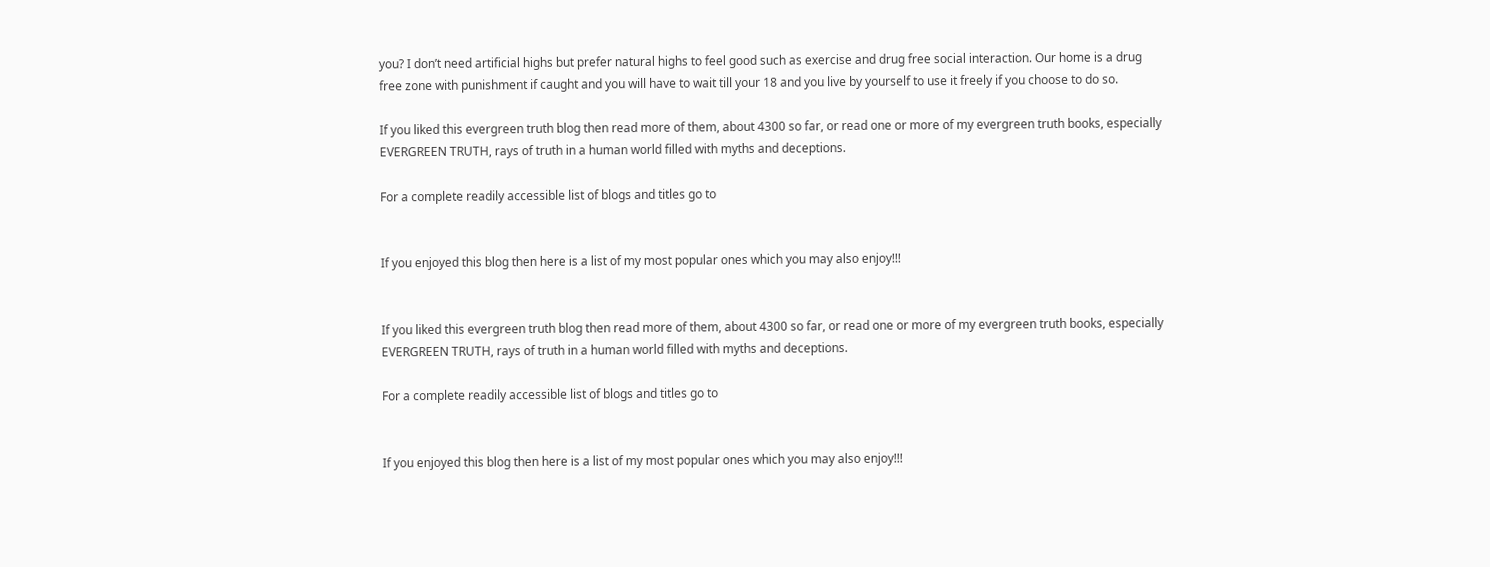you? I don’t need artificial highs but prefer natural highs to feel good such as exercise and drug free social interaction. Our home is a drug free zone with punishment if caught and you will have to wait till your 18 and you live by yourself to use it freely if you choose to do so.

If you liked this evergreen truth blog then read more of them, about 4300 so far, or read one or more of my evergreen truth books, especially EVERGREEN TRUTH, rays of truth in a human world filled with myths and deceptions.

For a complete readily accessible list of blogs and titles go to


If you enjoyed this blog then here is a list of my most popular ones which you may also enjoy!!!


If you liked this evergreen truth blog then read more of them, about 4300 so far, or read one or more of my evergreen truth books, especially EVERGREEN TRUTH, rays of truth in a human world filled with myths and deceptions.

For a complete readily accessible list of blogs and titles go to


If you enjoyed this blog then here is a list of my most popular ones which you may also enjoy!!!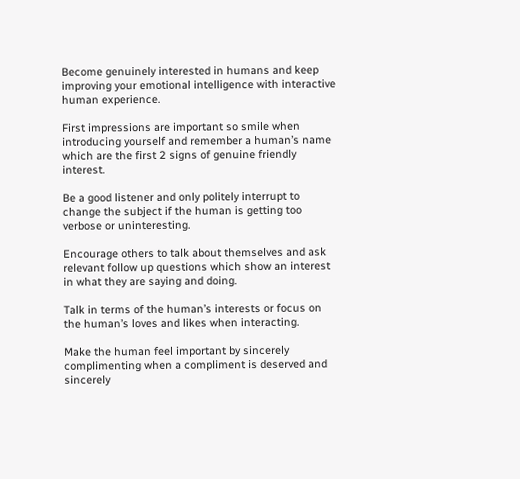Become genuinely interested in humans and keep improving your emotional intelligence with interactive human experience.

First impressions are important so smile when introducing yourself and remember a human’s name which are the first 2 signs of genuine friendly interest.

Be a good listener and only politely interrupt to change the subject if the human is getting too verbose or uninteresting.

Encourage others to talk about themselves and ask relevant follow up questions which show an interest in what they are saying and doing.

Talk in terms of the human’s interests or focus on the human’s loves and likes when interacting.

Make the human feel important by sincerely complimenting when a compliment is deserved and sincerely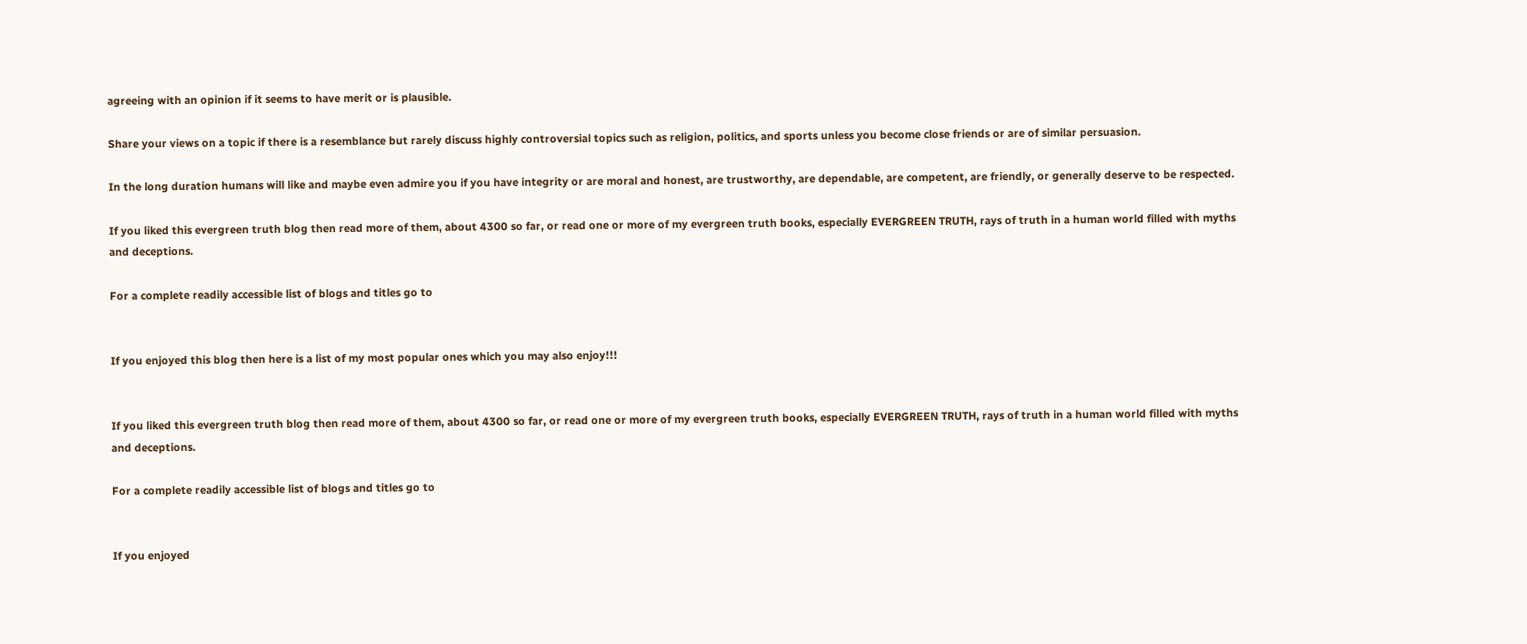agreeing with an opinion if it seems to have merit or is plausible.

Share your views on a topic if there is a resemblance but rarely discuss highly controversial topics such as religion, politics, and sports unless you become close friends or are of similar persuasion.

In the long duration humans will like and maybe even admire you if you have integrity or are moral and honest, are trustworthy, are dependable, are competent, are friendly, or generally deserve to be respected.

If you liked this evergreen truth blog then read more of them, about 4300 so far, or read one or more of my evergreen truth books, especially EVERGREEN TRUTH, rays of truth in a human world filled with myths and deceptions.

For a complete readily accessible list of blogs and titles go to


If you enjoyed this blog then here is a list of my most popular ones which you may also enjoy!!!


If you liked this evergreen truth blog then read more of them, about 4300 so far, or read one or more of my evergreen truth books, especially EVERGREEN TRUTH, rays of truth in a human world filled with myths and deceptions.

For a complete readily accessible list of blogs and titles go to


If you enjoyed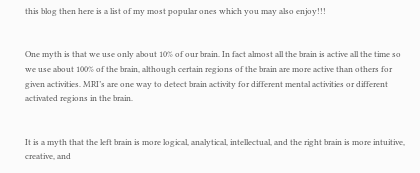this blog then here is a list of my most popular ones which you may also enjoy!!!


One myth is that we use only about 10% of our brain. In fact almost all the brain is active all the time so we use about 100% of the brain, although certain regions of the brain are more active than others for given activities. MRI’s are one way to detect brain activity for different mental activities or different activated regions in the brain.


It is a myth that the left brain is more logical, analytical, intellectual, and the right brain is more intuitive, creative, and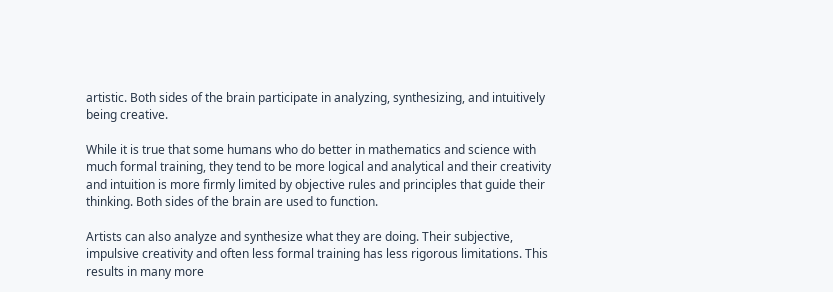artistic. Both sides of the brain participate in analyzing, synthesizing, and intuitively being creative.

While it is true that some humans who do better in mathematics and science with much formal training, they tend to be more logical and analytical and their creativity and intuition is more firmly limited by objective rules and principles that guide their thinking. Both sides of the brain are used to function.

Artists can also analyze and synthesize what they are doing. Their subjective, impulsive creativity and often less formal training has less rigorous limitations. This results in many more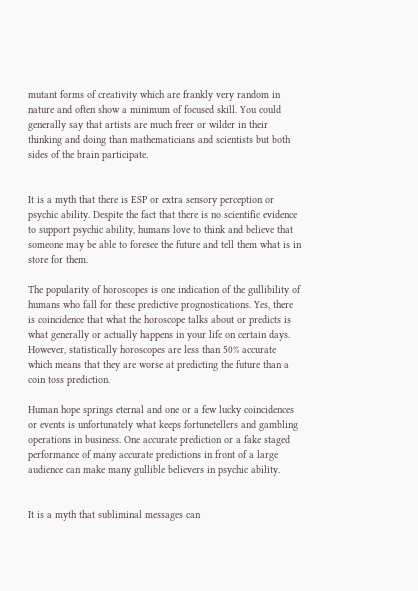mutant forms of creativity which are frankly very random in nature and often show a minimum of focused skill. You could generally say that artists are much freer or wilder in their thinking and doing than mathematicians and scientists but both sides of the brain participate.


It is a myth that there is ESP or extra sensory perception or psychic ability. Despite the fact that there is no scientific evidence to support psychic ability, humans love to think and believe that someone may be able to foresee the future and tell them what is in store for them.

The popularity of horoscopes is one indication of the gullibility of humans who fall for these predictive prognostications. Yes, there is coincidence that what the horoscope talks about or predicts is what generally or actually happens in your life on certain days. However, statistically horoscopes are less than 50% accurate which means that they are worse at predicting the future than a coin toss prediction.

Human hope springs eternal and one or a few lucky coincidences or events is unfortunately what keeps fortunetellers and gambling operations in business. One accurate prediction or a fake staged performance of many accurate predictions in front of a large audience can make many gullible believers in psychic ability.


It is a myth that subliminal messages can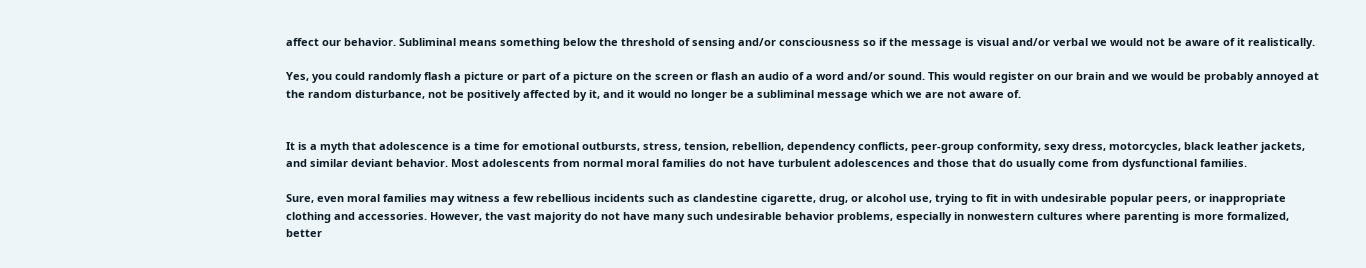affect our behavior. Subliminal means something below the threshold of sensing and/or consciousness so if the message is visual and/or verbal we would not be aware of it realistically.

Yes, you could randomly flash a picture or part of a picture on the screen or flash an audio of a word and/or sound. This would register on our brain and we would be probably annoyed at the random disturbance, not be positively affected by it, and it would no longer be a subliminal message which we are not aware of.


It is a myth that adolescence is a time for emotional outbursts, stress, tension, rebellion, dependency conflicts, peer-group conformity, sexy dress, motorcycles, black leather jackets, and similar deviant behavior. Most adolescents from normal moral families do not have turbulent adolescences and those that do usually come from dysfunctional families.

Sure, even moral families may witness a few rebellious incidents such as clandestine cigarette, drug, or alcohol use, trying to fit in with undesirable popular peers, or inappropriate clothing and accessories. However, the vast majority do not have many such undesirable behavior problems, especially in nonwestern cultures where parenting is more formalized, better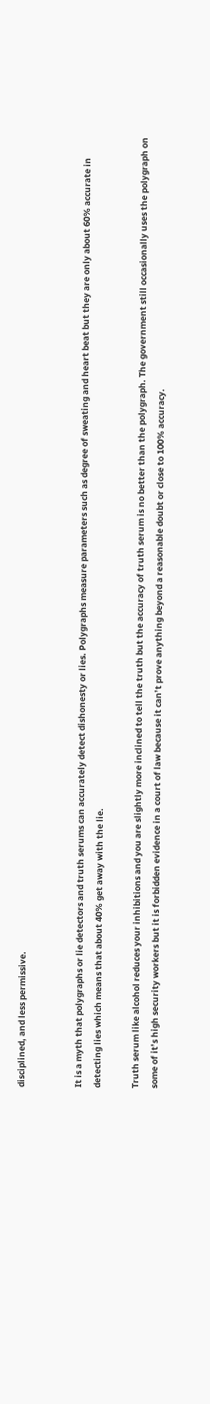disciplined, and less permissive.


It is a myth that polygraphs or lie detectors and truth serums can accurately detect dishonesty or lies. Polygraphs measure parameters such as degree of sweating and heart beat but they are only about 60% accurate in detecting lies which means that about 40% get away with the lie.

Truth serum like alcohol reduces your inhibitions and you are slightly more inclined to tell the truth but the accuracy of truth serum is no better than the polygraph. The government still occasionally uses the polygraph on some of it’s high security workers but it is forbidden evidence in a court of law because it can’t prove anything beyond a reasonable doubt or close to 100% accuracy.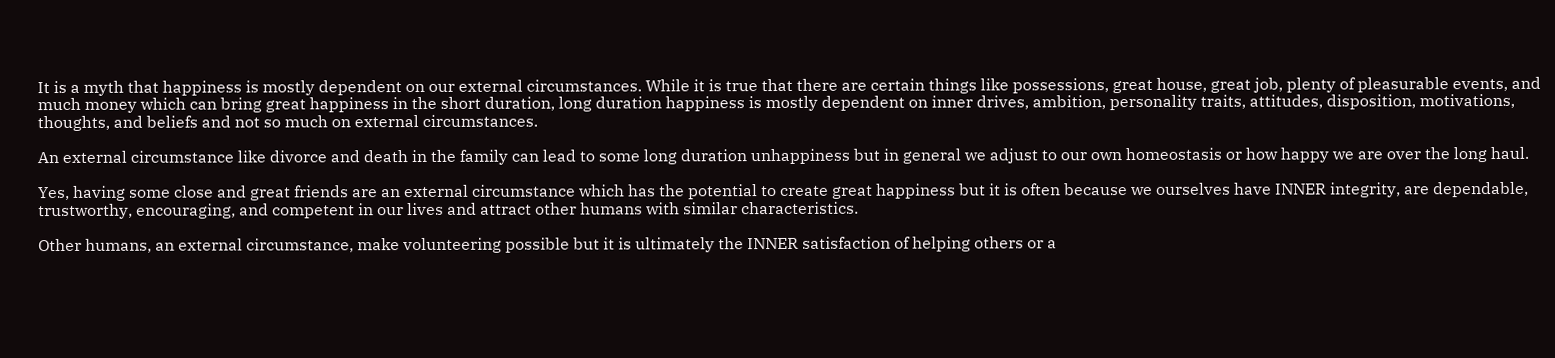It is a myth that happiness is mostly dependent on our external circumstances. While it is true that there are certain things like possessions, great house, great job, plenty of pleasurable events, and much money which can bring great happiness in the short duration, long duration happiness is mostly dependent on inner drives, ambition, personality traits, attitudes, disposition, motivations, thoughts, and beliefs and not so much on external circumstances.

An external circumstance like divorce and death in the family can lead to some long duration unhappiness but in general we adjust to our own homeostasis or how happy we are over the long haul.

Yes, having some close and great friends are an external circumstance which has the potential to create great happiness but it is often because we ourselves have INNER integrity, are dependable, trustworthy, encouraging, and competent in our lives and attract other humans with similar characteristics.

Other humans, an external circumstance, make volunteering possible but it is ultimately the INNER satisfaction of helping others or a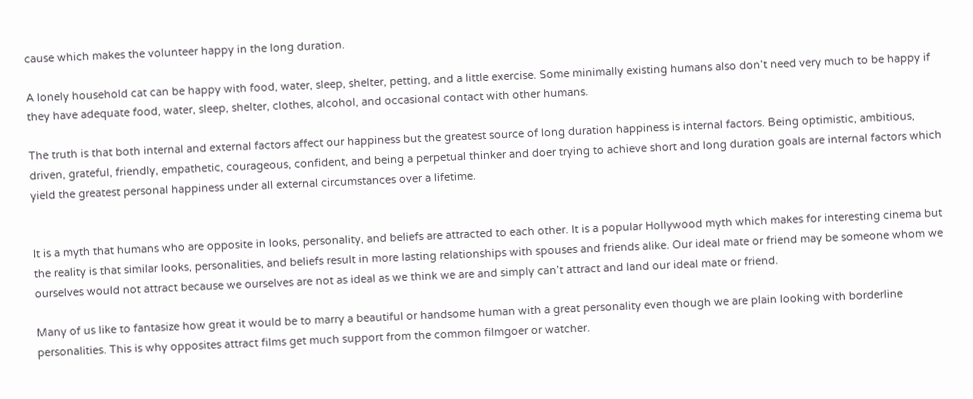cause which makes the volunteer happy in the long duration.

A lonely household cat can be happy with food, water, sleep, shelter, petting, and a little exercise. Some minimally existing humans also don’t need very much to be happy if they have adequate food, water, sleep, shelter, clothes, alcohol, and occasional contact with other humans.

The truth is that both internal and external factors affect our happiness but the greatest source of long duration happiness is internal factors. Being optimistic, ambitious, driven, grateful, friendly, empathetic, courageous, confident, and being a perpetual thinker and doer trying to achieve short and long duration goals are internal factors which yield the greatest personal happiness under all external circumstances over a lifetime.


It is a myth that humans who are opposite in looks, personality, and beliefs are attracted to each other. It is a popular Hollywood myth which makes for interesting cinema but the reality is that similar looks, personalities, and beliefs result in more lasting relationships with spouses and friends alike. Our ideal mate or friend may be someone whom we ourselves would not attract because we ourselves are not as ideal as we think we are and simply can’t attract and land our ideal mate or friend.

Many of us like to fantasize how great it would be to marry a beautiful or handsome human with a great personality even though we are plain looking with borderline personalities. This is why opposites attract films get much support from the common filmgoer or watcher.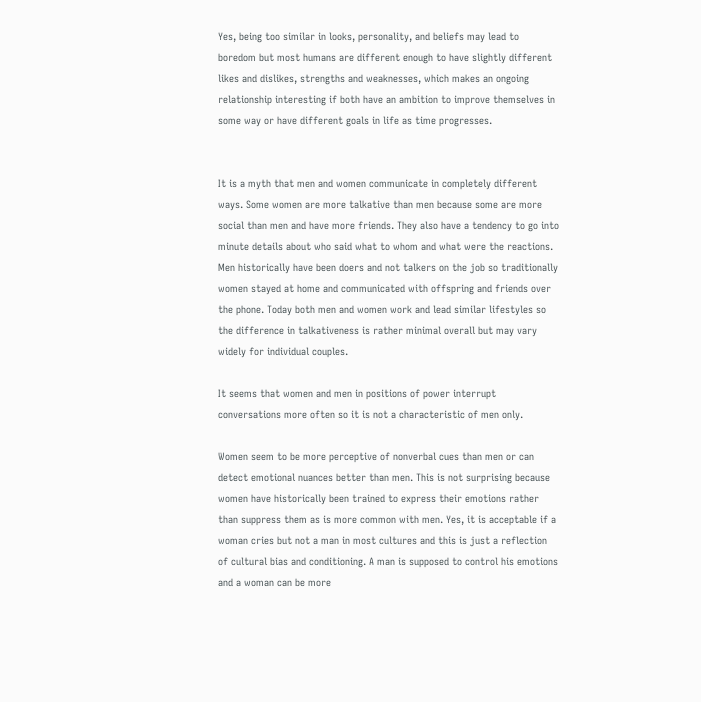Yes, being too similar in looks, personality, and beliefs may lead to boredom but most humans are different enough to have slightly different likes and dislikes, strengths and weaknesses, which makes an ongoing relationship interesting if both have an ambition to improve themselves in some way or have different goals in life as time progresses.


It is a myth that men and women communicate in completely different ways. Some women are more talkative than men because some are more social than men and have more friends. They also have a tendency to go into minute details about who said what to whom and what were the reactions. Men historically have been doers and not talkers on the job so traditionally women stayed at home and communicated with offspring and friends over the phone. Today both men and women work and lead similar lifestyles so the difference in talkativeness is rather minimal overall but may vary widely for individual couples.

It seems that women and men in positions of power interrupt conversations more often so it is not a characteristic of men only.

Women seem to be more perceptive of nonverbal cues than men or can detect emotional nuances better than men. This is not surprising because women have historically been trained to express their emotions rather than suppress them as is more common with men. Yes, it is acceptable if a woman cries but not a man in most cultures and this is just a reflection of cultural bias and conditioning. A man is supposed to control his emotions and a woman can be more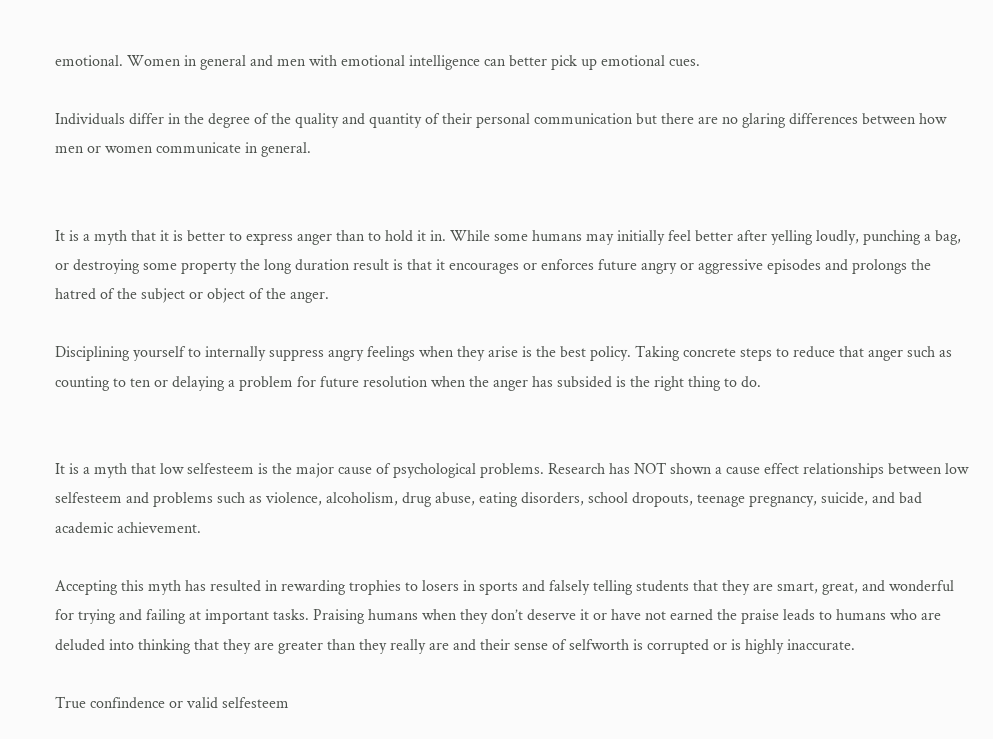emotional. Women in general and men with emotional intelligence can better pick up emotional cues.

Individuals differ in the degree of the quality and quantity of their personal communication but there are no glaring differences between how men or women communicate in general.


It is a myth that it is better to express anger than to hold it in. While some humans may initially feel better after yelling loudly, punching a bag, or destroying some property the long duration result is that it encourages or enforces future angry or aggressive episodes and prolongs the hatred of the subject or object of the anger.

Disciplining yourself to internally suppress angry feelings when they arise is the best policy. Taking concrete steps to reduce that anger such as counting to ten or delaying a problem for future resolution when the anger has subsided is the right thing to do.


It is a myth that low selfesteem is the major cause of psychological problems. Research has NOT shown a cause effect relationships between low selfesteem and problems such as violence, alcoholism, drug abuse, eating disorders, school dropouts, teenage pregnancy, suicide, and bad academic achievement.

Accepting this myth has resulted in rewarding trophies to losers in sports and falsely telling students that they are smart, great, and wonderful for trying and failing at important tasks. Praising humans when they don’t deserve it or have not earned the praise leads to humans who are deluded into thinking that they are greater than they really are and their sense of selfworth is corrupted or is highly inaccurate.

True confindence or valid selfesteem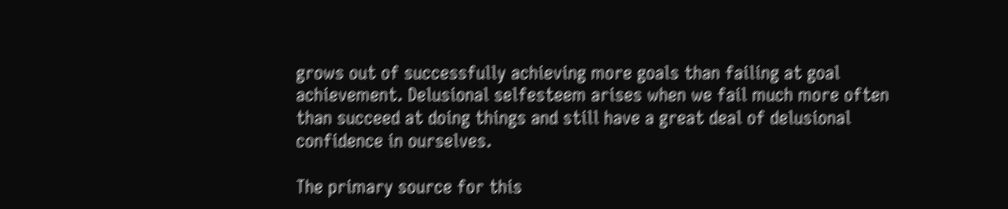grows out of successfully achieving more goals than failing at goal achievement. Delusional selfesteem arises when we fail much more often than succeed at doing things and still have a great deal of delusional confidence in ourselves.

The primary source for this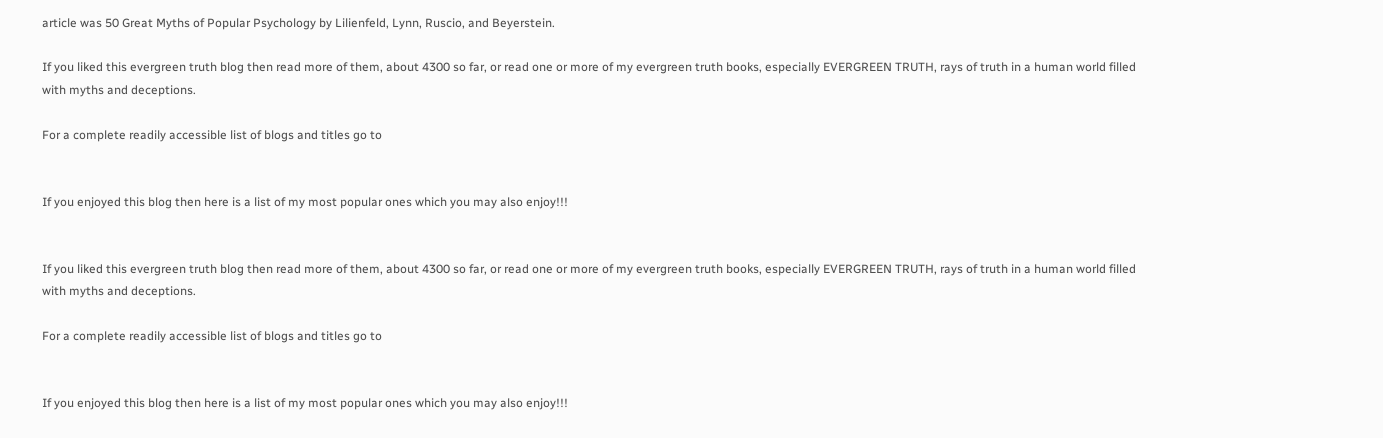article was 50 Great Myths of Popular Psychology by Lilienfeld, Lynn, Ruscio, and Beyerstein.

If you liked this evergreen truth blog then read more of them, about 4300 so far, or read one or more of my evergreen truth books, especially EVERGREEN TRUTH, rays of truth in a human world filled with myths and deceptions.

For a complete readily accessible list of blogs and titles go to


If you enjoyed this blog then here is a list of my most popular ones which you may also enjoy!!!


If you liked this evergreen truth blog then read more of them, about 4300 so far, or read one or more of my evergreen truth books, especially EVERGREEN TRUTH, rays of truth in a human world filled with myths and deceptions.

For a complete readily accessible list of blogs and titles go to


If you enjoyed this blog then here is a list of my most popular ones which you may also enjoy!!!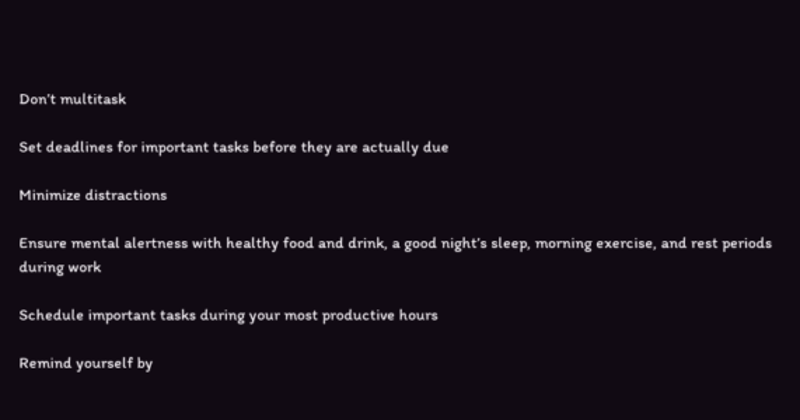Don’t multitask

Set deadlines for important tasks before they are actually due

Minimize distractions

Ensure mental alertness with healthy food and drink, a good night’s sleep, morning exercise, and rest periods during work

Schedule important tasks during your most productive hours

Remind yourself by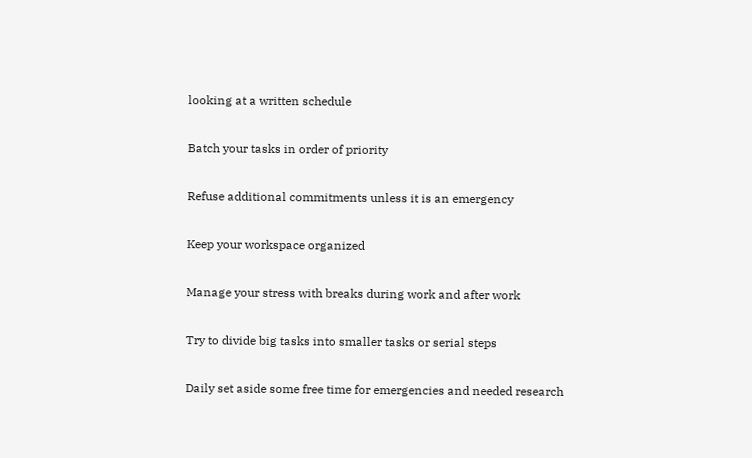looking at a written schedule

Batch your tasks in order of priority

Refuse additional commitments unless it is an emergency

Keep your workspace organized

Manage your stress with breaks during work and after work

Try to divide big tasks into smaller tasks or serial steps

Daily set aside some free time for emergencies and needed research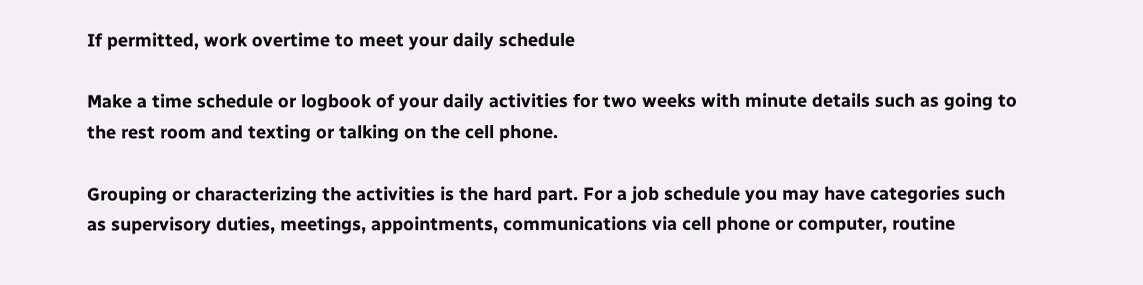If permitted, work overtime to meet your daily schedule

Make a time schedule or logbook of your daily activities for two weeks with minute details such as going to the rest room and texting or talking on the cell phone.

Grouping or characterizing the activities is the hard part. For a job schedule you may have categories such as supervisory duties, meetings, appointments, communications via cell phone or computer, routine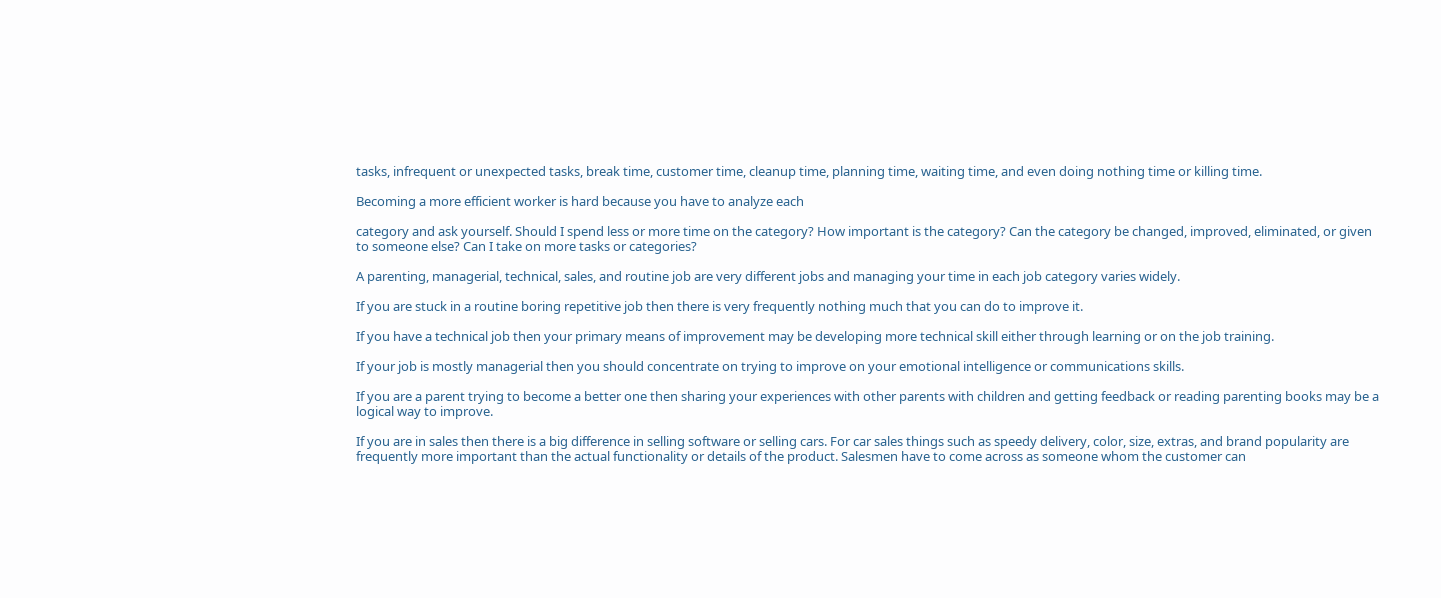tasks, infrequent or unexpected tasks, break time, customer time, cleanup time, planning time, waiting time, and even doing nothing time or killing time.

Becoming a more efficient worker is hard because you have to analyze each

category and ask yourself. Should I spend less or more time on the category? How important is the category? Can the category be changed, improved, eliminated, or given to someone else? Can I take on more tasks or categories?

A parenting, managerial, technical, sales, and routine job are very different jobs and managing your time in each job category varies widely.

If you are stuck in a routine boring repetitive job then there is very frequently nothing much that you can do to improve it.

If you have a technical job then your primary means of improvement may be developing more technical skill either through learning or on the job training.

If your job is mostly managerial then you should concentrate on trying to improve on your emotional intelligence or communications skills.

If you are a parent trying to become a better one then sharing your experiences with other parents with children and getting feedback or reading parenting books may be a logical way to improve.

If you are in sales then there is a big difference in selling software or selling cars. For car sales things such as speedy delivery, color, size, extras, and brand popularity are frequently more important than the actual functionality or details of the product. Salesmen have to come across as someone whom the customer can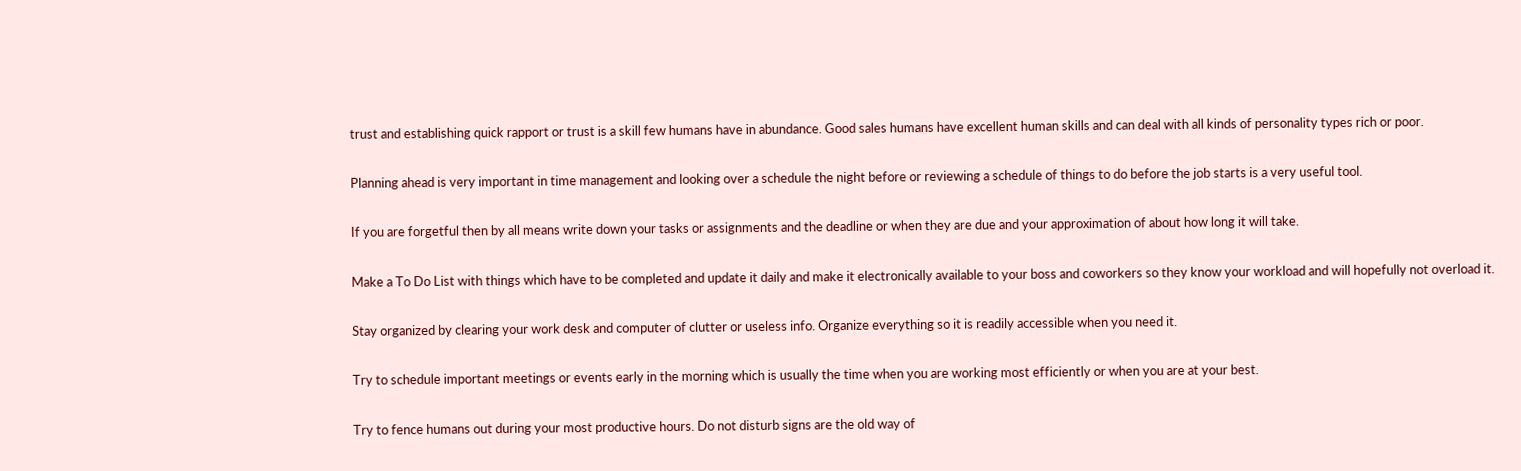trust and establishing quick rapport or trust is a skill few humans have in abundance. Good sales humans have excellent human skills and can deal with all kinds of personality types rich or poor.

Planning ahead is very important in time management and looking over a schedule the night before or reviewing a schedule of things to do before the job starts is a very useful tool.

If you are forgetful then by all means write down your tasks or assignments and the deadline or when they are due and your approximation of about how long it will take.

Make a To Do List with things which have to be completed and update it daily and make it electronically available to your boss and coworkers so they know your workload and will hopefully not overload it.

Stay organized by clearing your work desk and computer of clutter or useless info. Organize everything so it is readily accessible when you need it.

Try to schedule important meetings or events early in the morning which is usually the time when you are working most efficiently or when you are at your best.

Try to fence humans out during your most productive hours. Do not disturb signs are the old way of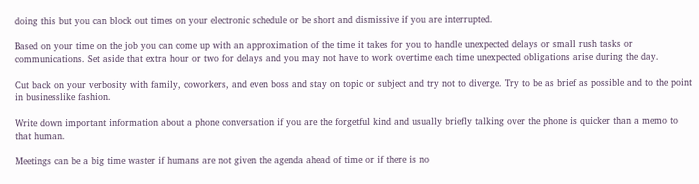doing this but you can block out times on your electronic schedule or be short and dismissive if you are interrupted.

Based on your time on the job you can come up with an approximation of the time it takes for you to handle unexpected delays or small rush tasks or communications. Set aside that extra hour or two for delays and you may not have to work overtime each time unexpected obligations arise during the day.

Cut back on your verbosity with family, coworkers, and even boss and stay on topic or subject and try not to diverge. Try to be as brief as possible and to the point in businesslike fashion.

Write down important information about a phone conversation if you are the forgetful kind and usually briefly talking over the phone is quicker than a memo to that human.

Meetings can be a big time waster if humans are not given the agenda ahead of time or if there is no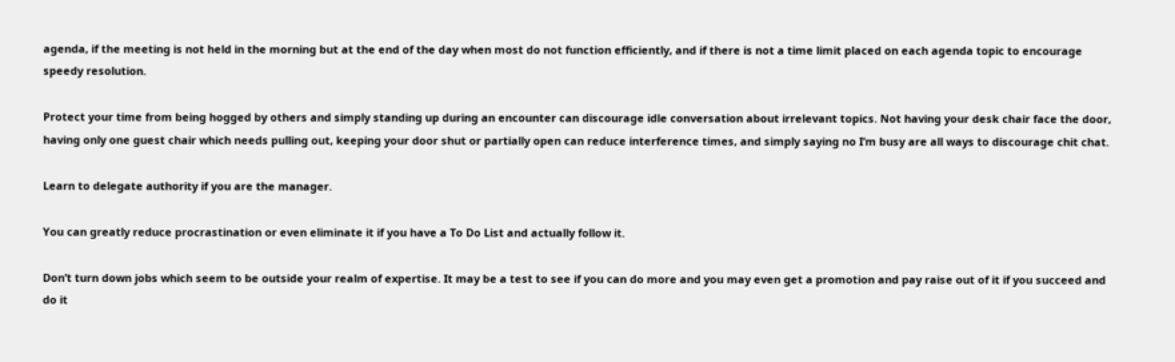agenda, if the meeting is not held in the morning but at the end of the day when most do not function efficiently, and if there is not a time limit placed on each agenda topic to encourage speedy resolution.

Protect your time from being hogged by others and simply standing up during an encounter can discourage idle conversation about irrelevant topics. Not having your desk chair face the door, having only one guest chair which needs pulling out, keeping your door shut or partially open can reduce interference times, and simply saying no I’m busy are all ways to discourage chit chat.

Learn to delegate authority if you are the manager.

You can greatly reduce procrastination or even eliminate it if you have a To Do List and actually follow it.

Don’t turn down jobs which seem to be outside your realm of expertise. It may be a test to see if you can do more and you may even get a promotion and pay raise out of it if you succeed and do it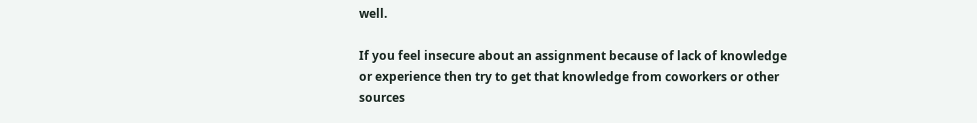well.

If you feel insecure about an assignment because of lack of knowledge or experience then try to get that knowledge from coworkers or other sources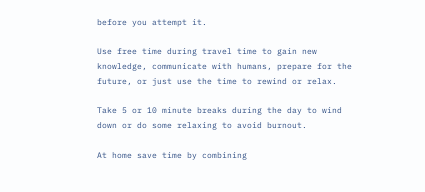before you attempt it.

Use free time during travel time to gain new knowledge, communicate with humans, prepare for the future, or just use the time to rewind or relax.

Take 5 or 10 minute breaks during the day to wind down or do some relaxing to avoid burnout.

At home save time by combining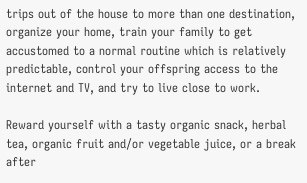trips out of the house to more than one destination, organize your home, train your family to get accustomed to a normal routine which is relatively predictable, control your offspring access to the internet and TV, and try to live close to work.

Reward yourself with a tasty organic snack, herbal tea, organic fruit and/or vegetable juice, or a break after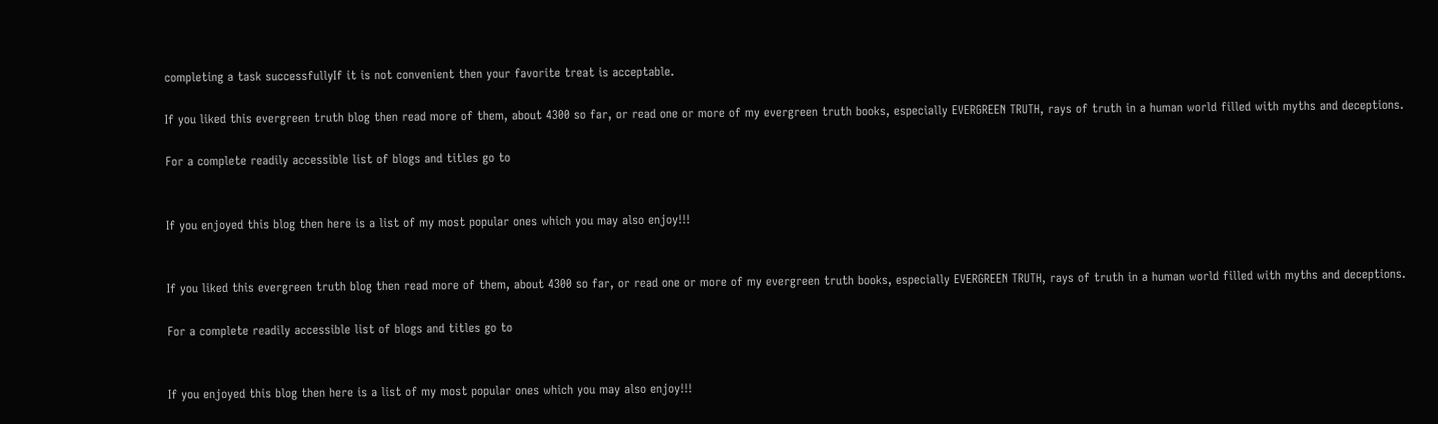completing a task successfullyIf it is not convenient then your favorite treat is acceptable.

If you liked this evergreen truth blog then read more of them, about 4300 so far, or read one or more of my evergreen truth books, especially EVERGREEN TRUTH, rays of truth in a human world filled with myths and deceptions.

For a complete readily accessible list of blogs and titles go to


If you enjoyed this blog then here is a list of my most popular ones which you may also enjoy!!!


If you liked this evergreen truth blog then read more of them, about 4300 so far, or read one or more of my evergreen truth books, especially EVERGREEN TRUTH, rays of truth in a human world filled with myths and deceptions.

For a complete readily accessible list of blogs and titles go to


If you enjoyed this blog then here is a list of my most popular ones which you may also enjoy!!!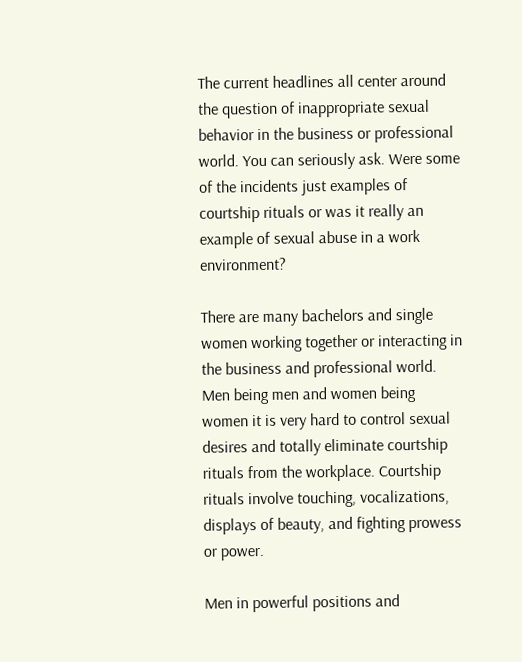The current headlines all center around the question of inappropriate sexual behavior in the business or professional world. You can seriously ask. Were some of the incidents just examples of courtship rituals or was it really an example of sexual abuse in a work environment?

There are many bachelors and single women working together or interacting in the business and professional world. Men being men and women being women it is very hard to control sexual desires and totally eliminate courtship rituals from the workplace. Courtship rituals involve touching, vocalizations, displays of beauty, and fighting prowess or power.

Men in powerful positions and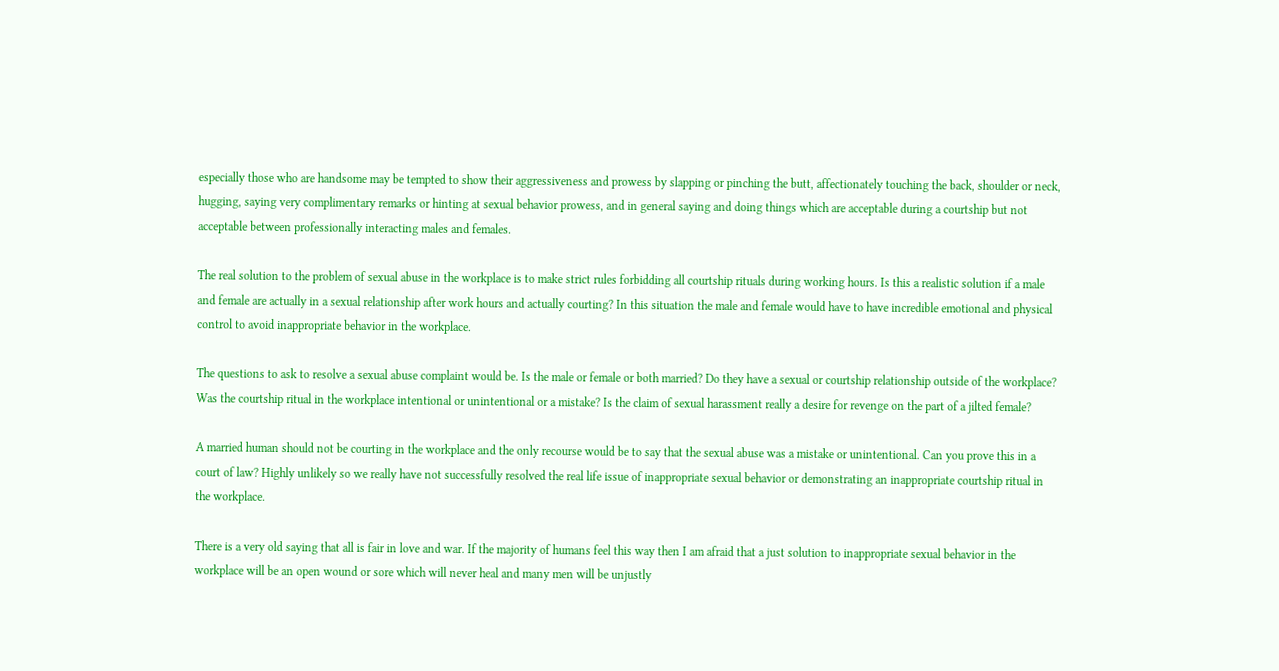especially those who are handsome may be tempted to show their aggressiveness and prowess by slapping or pinching the butt, affectionately touching the back, shoulder or neck, hugging, saying very complimentary remarks or hinting at sexual behavior prowess, and in general saying and doing things which are acceptable during a courtship but not acceptable between professionally interacting males and females.

The real solution to the problem of sexual abuse in the workplace is to make strict rules forbidding all courtship rituals during working hours. Is this a realistic solution if a male and female are actually in a sexual relationship after work hours and actually courting? In this situation the male and female would have to have incredible emotional and physical control to avoid inappropriate behavior in the workplace.

The questions to ask to resolve a sexual abuse complaint would be. Is the male or female or both married? Do they have a sexual or courtship relationship outside of the workplace? Was the courtship ritual in the workplace intentional or unintentional or a mistake? Is the claim of sexual harassment really a desire for revenge on the part of a jilted female?

A married human should not be courting in the workplace and the only recourse would be to say that the sexual abuse was a mistake or unintentional. Can you prove this in a court of law? Highly unlikely so we really have not successfully resolved the real life issue of inappropriate sexual behavior or demonstrating an inappropriate courtship ritual in the workplace.

There is a very old saying that all is fair in love and war. If the majority of humans feel this way then I am afraid that a just solution to inappropriate sexual behavior in the workplace will be an open wound or sore which will never heal and many men will be unjustly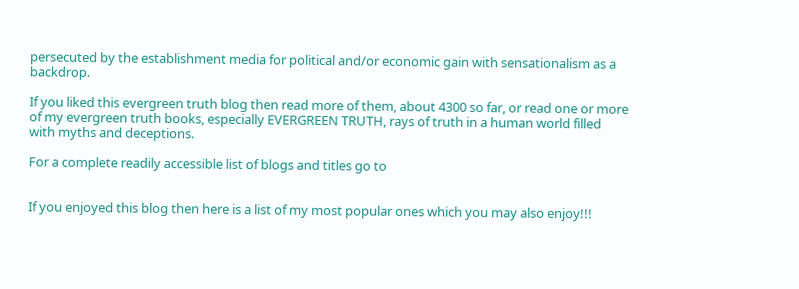persecuted by the establishment media for political and/or economic gain with sensationalism as a backdrop.

If you liked this evergreen truth blog then read more of them, about 4300 so far, or read one or more of my evergreen truth books, especially EVERGREEN TRUTH, rays of truth in a human world filled with myths and deceptions.

For a complete readily accessible list of blogs and titles go to


If you enjoyed this blog then here is a list of my most popular ones which you may also enjoy!!!